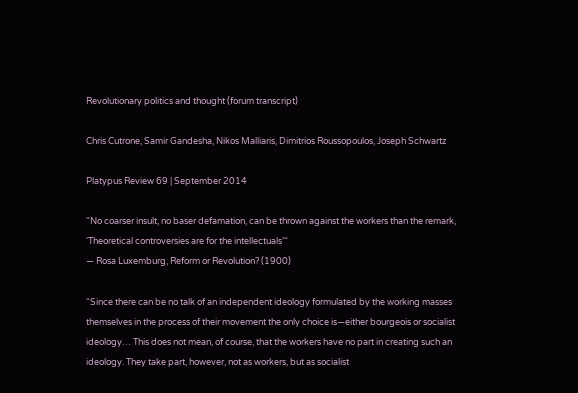Revolutionary politics and thought (forum transcript)

Chris Cutrone, Samir Gandesha, Nikos Malliaris, Dimitrios Roussopoulos, Joseph Schwartz

Platypus Review 69 | September 2014

“No coarser insult, no baser defamation, can be thrown against the workers than the remark, ‘Theoretical controversies are for the intellectuals’“
— Rosa Luxemburg, Reform or Revolution? (1900)

“Since there can be no talk of an independent ideology formulated by the working masses themselves in the process of their movement the only choice is—either bourgeois or socialist ideology… This does not mean, of course, that the workers have no part in creating such an ideology. They take part, however, not as workers, but as socialist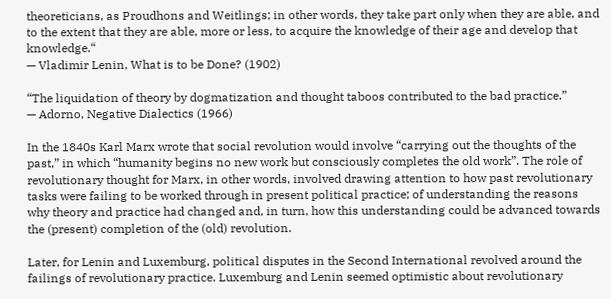theoreticians, as Proudhons and Weitlings; in other words, they take part only when they are able, and to the extent that they are able, more or less, to acquire the knowledge of their age and develop that knowledge.“
— Vladimir Lenin, What is to be Done? (1902)

“The liquidation of theory by dogmatization and thought taboos contributed to the bad practice.”
— Adorno, Negative Dialectics (1966)

In the 1840s Karl Marx wrote that social revolution would involve “carrying out the thoughts of the past,” in which “humanity begins no new work but consciously completes the old work”. The role of revolutionary thought for Marx, in other words, involved drawing attention to how past revolutionary tasks were failing to be worked through in present political practice; of understanding the reasons why theory and practice had changed and, in turn, how this understanding could be advanced towards the (present) completion of the (old) revolution.

Later, for Lenin and Luxemburg, political disputes in the Second International revolved around the failings of revolutionary practice. Luxemburg and Lenin seemed optimistic about revolutionary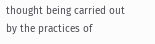thought being carried out by the practices of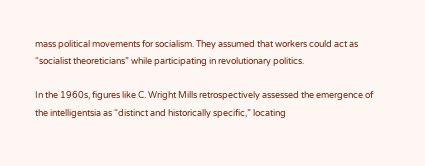mass political movements for socialism. They assumed that workers could act as “socialist theoreticians” while participating in revolutionary politics.

In the 1960s, figures like C. Wright Mills retrospectively assessed the emergence of the intelligentsia as “distinct and historically specific,” locating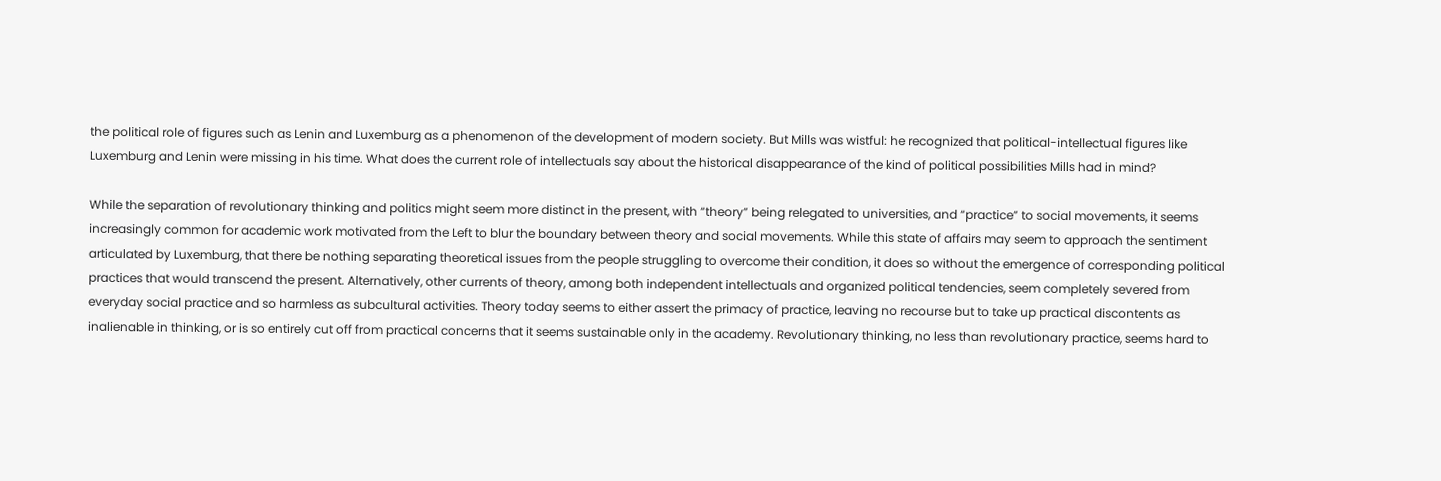the political role of figures such as Lenin and Luxemburg as a phenomenon of the development of modern society. But Mills was wistful: he recognized that political-intellectual figures like Luxemburg and Lenin were missing in his time. What does the current role of intellectuals say about the historical disappearance of the kind of political possibilities Mills had in mind?

While the separation of revolutionary thinking and politics might seem more distinct in the present, with “theory” being relegated to universities, and “practice” to social movements, it seems increasingly common for academic work motivated from the Left to blur the boundary between theory and social movements. While this state of affairs may seem to approach the sentiment articulated by Luxemburg, that there be nothing separating theoretical issues from the people struggling to overcome their condition, it does so without the emergence of corresponding political practices that would transcend the present. Alternatively, other currents of theory, among both independent intellectuals and organized political tendencies, seem completely severed from everyday social practice and so harmless as subcultural activities. Theory today seems to either assert the primacy of practice, leaving no recourse but to take up practical discontents as inalienable in thinking, or is so entirely cut off from practical concerns that it seems sustainable only in the academy. Revolutionary thinking, no less than revolutionary practice, seems hard to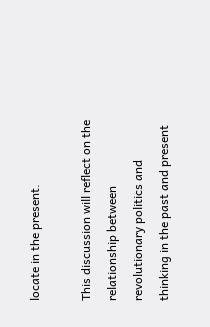locate in the present.

This discussion will reflect on the relationship between revolutionary politics and thinking in the past and present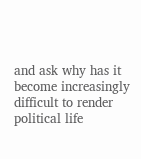and ask why has it become increasingly difficult to render political life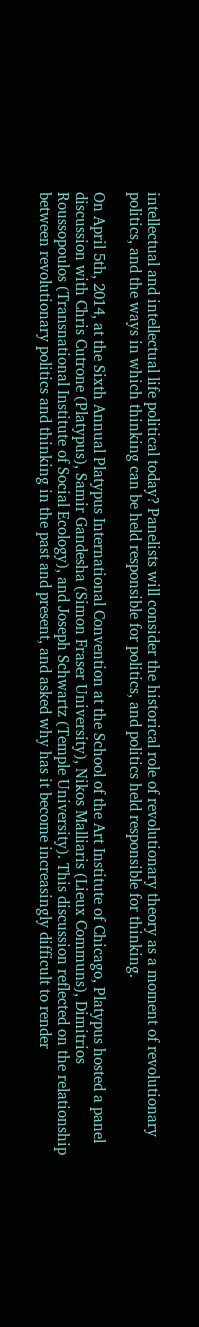intellectual and intellectual life political today? Panelists will consider the historical role of revolutionary theory as a moment of revolutionary politics, and the ways in which thinking can be held responsible for politics, and politics held responsible for thinking.

On April 5th, 2014, at the Sixth Annual Platypus International Convention at the School of the Art Institute of Chicago, Platypus hosted a panel discussion with Chris Cutrone (Platypus), Samir Gandesha (Simon Fraser University), Nikos Malliaris (Lieux Communs), Dimitrios Roussopoulos (Transnational Institute of Social Ecology), and Joseph Schwartz (Temple University). This discussion reflected on the relationship between revolutionary politics and thinking in the past and present, and asked why has it become increasingly difficult to render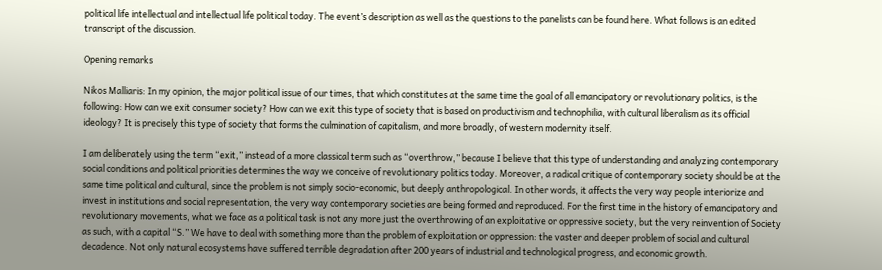political life intellectual and intellectual life political today. The event’s description as well as the questions to the panelists can be found here. What follows is an edited transcript of the discussion.

Opening remarks

Nikos Malliaris: In my opinion, the major political issue of our times, that which constitutes at the same time the goal of all emancipatory or revolutionary politics, is the following: How can we exit consumer society? How can we exit this type of society that is based on productivism and technophilia, with cultural liberalism as its official ideology? It is precisely this type of society that forms the culmination of capitalism, and more broadly, of western modernity itself.

I am deliberately using the term “exit,” instead of a more classical term such as “overthrow,” because I believe that this type of understanding and analyzing contemporary social conditions and political priorities determines the way we conceive of revolutionary politics today. Moreover, a radical critique of contemporary society should be at the same time political and cultural, since the problem is not simply socio-economic, but deeply anthropological. In other words, it affects the very way people interiorize and invest in institutions and social representation, the very way contemporary societies are being formed and reproduced. For the first time in the history of emancipatory and revolutionary movements, what we face as a political task is not any more just the overthrowing of an exploitative or oppressive society, but the very reinvention of Society as such, with a capital “S.” We have to deal with something more than the problem of exploitation or oppression: the vaster and deeper problem of social and cultural decadence. Not only natural ecosystems have suffered terrible degradation after 200 years of industrial and technological progress, and economic growth.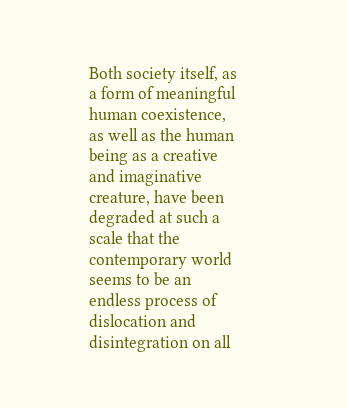Both society itself, as a form of meaningful human coexistence, as well as the human being as a creative and imaginative creature, have been degraded at such a scale that the contemporary world seems to be an endless process of dislocation and disintegration on all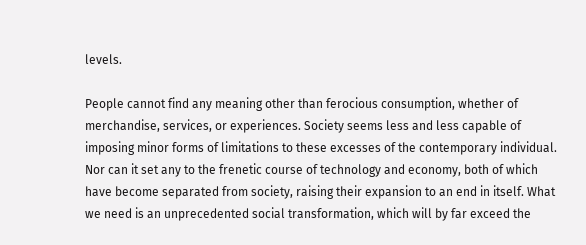levels.

People cannot find any meaning other than ferocious consumption, whether of merchandise, services, or experiences. Society seems less and less capable of imposing minor forms of limitations to these excesses of the contemporary individual. Nor can it set any to the frenetic course of technology and economy, both of which have become separated from society, raising their expansion to an end in itself. What we need is an unprecedented social transformation, which will by far exceed the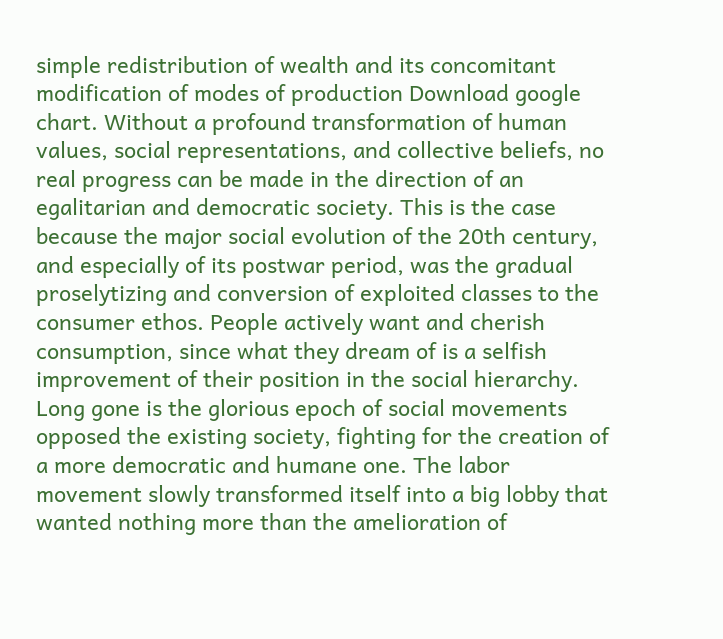simple redistribution of wealth and its concomitant modification of modes of production Download google chart. Without a profound transformation of human values, social representations, and collective beliefs, no real progress can be made in the direction of an egalitarian and democratic society. This is the case because the major social evolution of the 20th century, and especially of its postwar period, was the gradual proselytizing and conversion of exploited classes to the consumer ethos. People actively want and cherish consumption, since what they dream of is a selfish improvement of their position in the social hierarchy. Long gone is the glorious epoch of social movements opposed the existing society, fighting for the creation of a more democratic and humane one. The labor movement slowly transformed itself into a big lobby that wanted nothing more than the amelioration of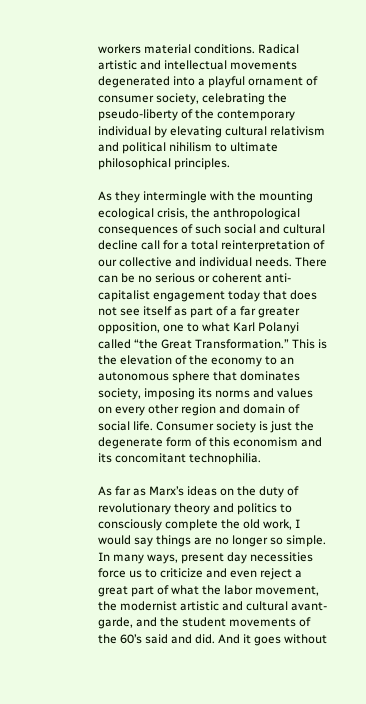workers material conditions. Radical artistic and intellectual movements degenerated into a playful ornament of consumer society, celebrating the pseudo-liberty of the contemporary individual by elevating cultural relativism and political nihilism to ultimate philosophical principles.

As they intermingle with the mounting ecological crisis, the anthropological consequences of such social and cultural decline call for a total reinterpretation of our collective and individual needs. There can be no serious or coherent anti-capitalist engagement today that does not see itself as part of a far greater opposition, one to what Karl Polanyi called “the Great Transformation.” This is the elevation of the economy to an autonomous sphere that dominates society, imposing its norms and values on every other region and domain of social life. Consumer society is just the degenerate form of this economism and its concomitant technophilia.

As far as Marx’s ideas on the duty of revolutionary theory and politics to consciously complete the old work, I would say things are no longer so simple. In many ways, present day necessities force us to criticize and even reject a great part of what the labor movement, the modernist artistic and cultural avant-garde, and the student movements of the 60’s said and did. And it goes without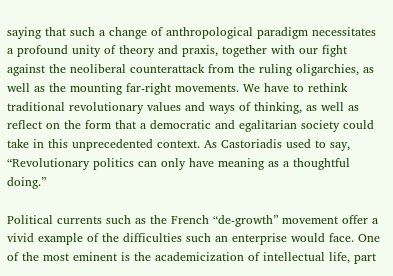saying that such a change of anthropological paradigm necessitates a profound unity of theory and praxis, together with our fight against the neoliberal counterattack from the ruling oligarchies, as well as the mounting far-right movements. We have to rethink traditional revolutionary values and ways of thinking, as well as reflect on the form that a democratic and egalitarian society could take in this unprecedented context. As Castoriadis used to say, “Revolutionary politics can only have meaning as a thoughtful doing.”

Political currents such as the French “de-growth” movement offer a vivid example of the difficulties such an enterprise would face. One of the most eminent is the academicization of intellectual life, part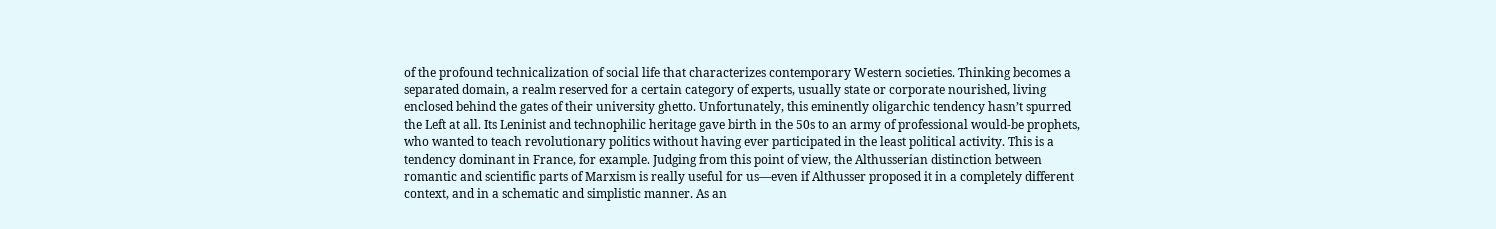of the profound technicalization of social life that characterizes contemporary Western societies. Thinking becomes a separated domain, a realm reserved for a certain category of experts, usually state or corporate nourished, living enclosed behind the gates of their university ghetto. Unfortunately, this eminently oligarchic tendency hasn’t spurred the Left at all. Its Leninist and technophilic heritage gave birth in the 50s to an army of professional would-be prophets, who wanted to teach revolutionary politics without having ever participated in the least political activity. This is a tendency dominant in France, for example. Judging from this point of view, the Althusserian distinction between romantic and scientific parts of Marxism is really useful for us—even if Althusser proposed it in a completely different context, and in a schematic and simplistic manner. As an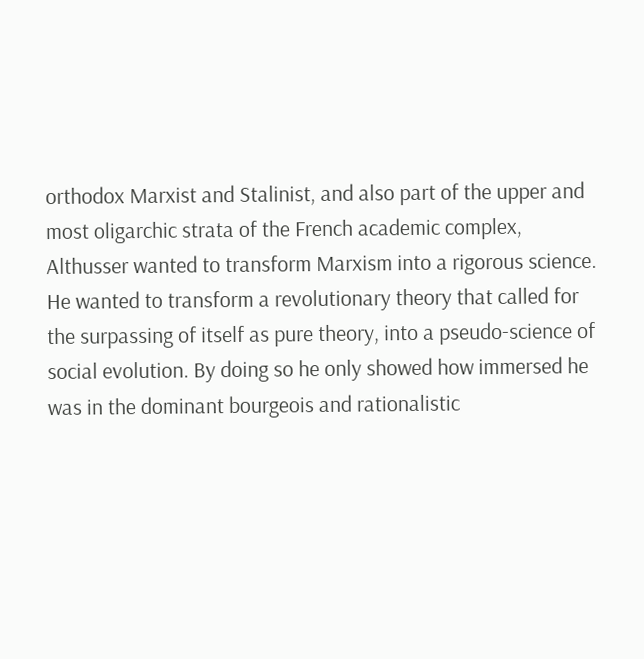orthodox Marxist and Stalinist, and also part of the upper and most oligarchic strata of the French academic complex, Althusser wanted to transform Marxism into a rigorous science. He wanted to transform a revolutionary theory that called for the surpassing of itself as pure theory, into a pseudo-science of social evolution. By doing so he only showed how immersed he was in the dominant bourgeois and rationalistic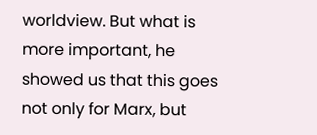worldview. But what is more important, he showed us that this goes not only for Marx, but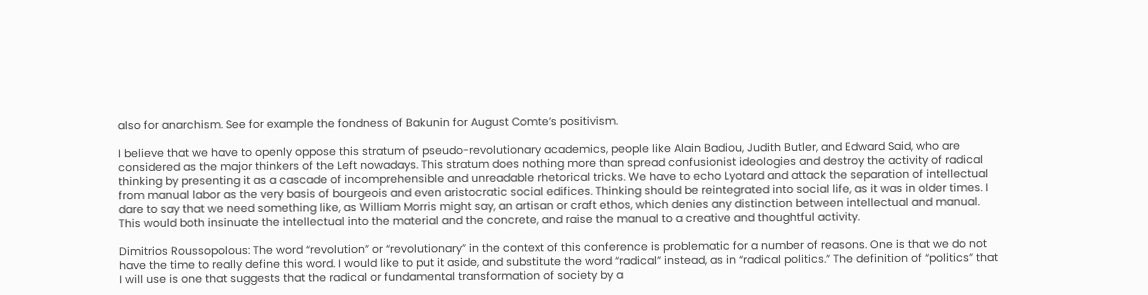also for anarchism. See for example the fondness of Bakunin for August Comte’s positivism.

I believe that we have to openly oppose this stratum of pseudo-revolutionary academics, people like Alain Badiou, Judith Butler, and Edward Said, who are considered as the major thinkers of the Left nowadays. This stratum does nothing more than spread confusionist ideologies and destroy the activity of radical thinking by presenting it as a cascade of incomprehensible and unreadable rhetorical tricks. We have to echo Lyotard and attack the separation of intellectual from manual labor as the very basis of bourgeois and even aristocratic social edifices. Thinking should be reintegrated into social life, as it was in older times. I dare to say that we need something like, as William Morris might say, an artisan or craft ethos, which denies any distinction between intellectual and manual. This would both insinuate the intellectual into the material and the concrete, and raise the manual to a creative and thoughtful activity.

Dimitrios Roussopolous: The word “revolution” or “revolutionary” in the context of this conference is problematic for a number of reasons. One is that we do not have the time to really define this word. I would like to put it aside, and substitute the word “radical” instead, as in “radical politics.” The definition of “politics” that I will use is one that suggests that the radical or fundamental transformation of society by a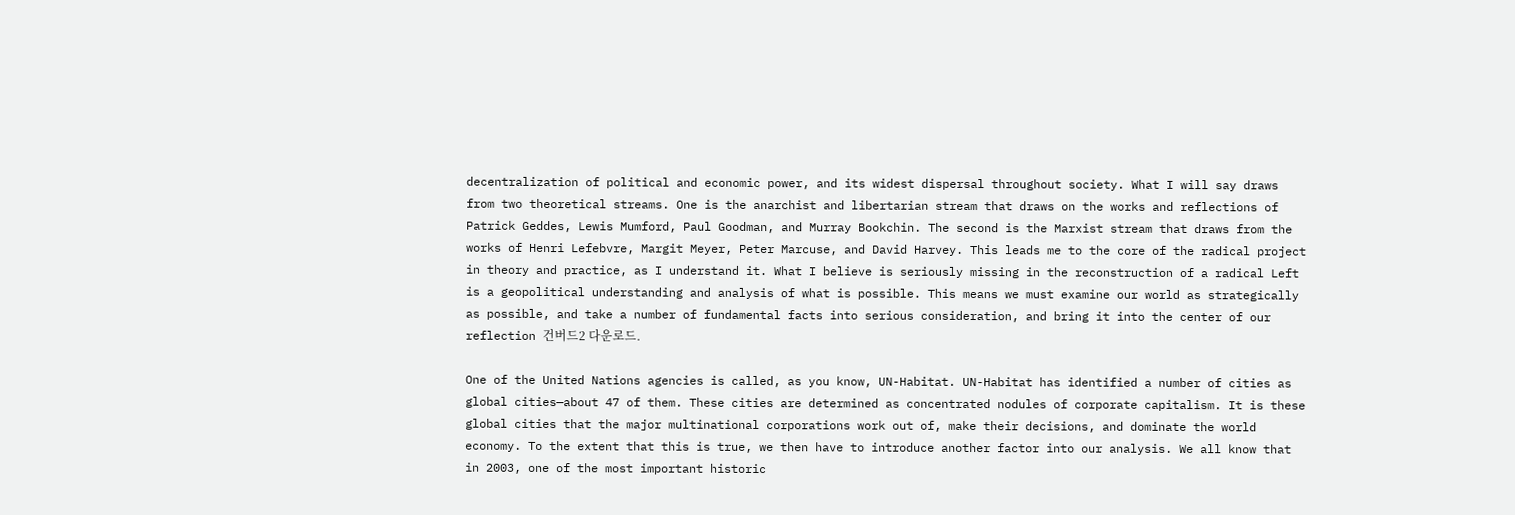decentralization of political and economic power, and its widest dispersal throughout society. What I will say draws from two theoretical streams. One is the anarchist and libertarian stream that draws on the works and reflections of Patrick Geddes, Lewis Mumford, Paul Goodman, and Murray Bookchin. The second is the Marxist stream that draws from the works of Henri Lefebvre, Margit Meyer, Peter Marcuse, and David Harvey. This leads me to the core of the radical project in theory and practice, as I understand it. What I believe is seriously missing in the reconstruction of a radical Left is a geopolitical understanding and analysis of what is possible. This means we must examine our world as strategically as possible, and take a number of fundamental facts into serious consideration, and bring it into the center of our reflection 건버드2 다운로드.

One of the United Nations agencies is called, as you know, UN-Habitat. UN-Habitat has identified a number of cities as global cities—about 47 of them. These cities are determined as concentrated nodules of corporate capitalism. It is these global cities that the major multinational corporations work out of, make their decisions, and dominate the world economy. To the extent that this is true, we then have to introduce another factor into our analysis. We all know that in 2003, one of the most important historic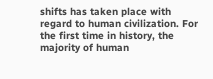shifts has taken place with regard to human civilization. For the first time in history, the majority of human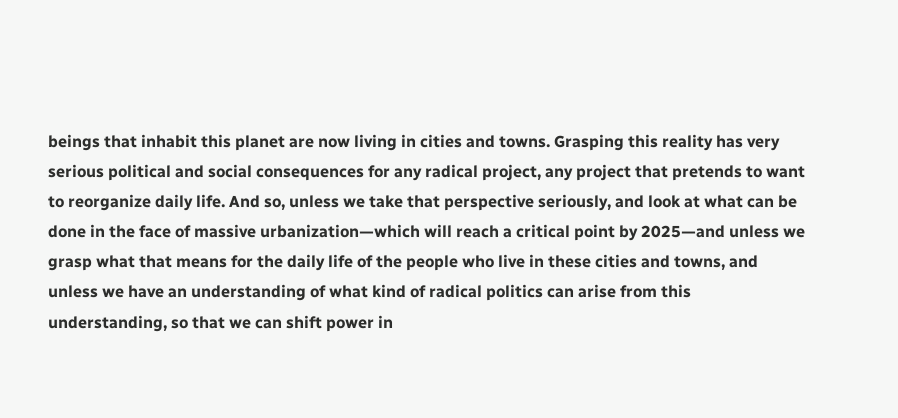beings that inhabit this planet are now living in cities and towns. Grasping this reality has very serious political and social consequences for any radical project, any project that pretends to want to reorganize daily life. And so, unless we take that perspective seriously, and look at what can be done in the face of massive urbanization—which will reach a critical point by 2025—and unless we grasp what that means for the daily life of the people who live in these cities and towns, and unless we have an understanding of what kind of radical politics can arise from this understanding, so that we can shift power in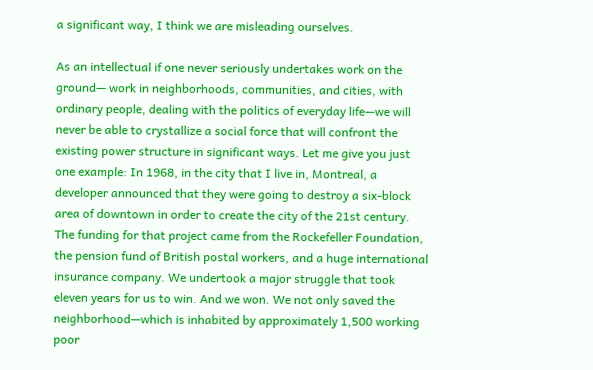a significant way, I think we are misleading ourselves.

As an intellectual if one never seriously undertakes work on the ground— work in neighborhoods, communities, and cities, with ordinary people, dealing with the politics of everyday life—we will never be able to crystallize a social force that will confront the existing power structure in significant ways. Let me give you just one example: In 1968, in the city that I live in, Montreal, a developer announced that they were going to destroy a six-block area of downtown in order to create the city of the 21st century. The funding for that project came from the Rockefeller Foundation, the pension fund of British postal workers, and a huge international insurance company. We undertook a major struggle that took eleven years for us to win. And we won. We not only saved the neighborhood—which is inhabited by approximately 1,500 working poor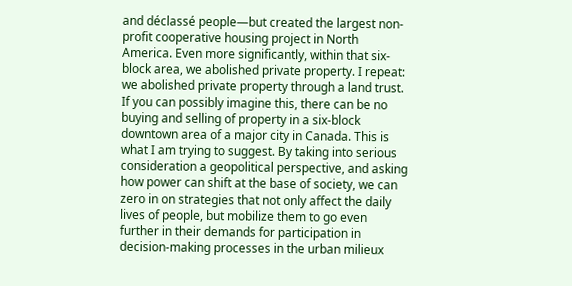and déclassé people—but created the largest non-profit cooperative housing project in North America. Even more significantly, within that six-block area, we abolished private property. I repeat: we abolished private property through a land trust. If you can possibly imagine this, there can be no buying and selling of property in a six-block downtown area of a major city in Canada. This is what I am trying to suggest. By taking into serious consideration a geopolitical perspective, and asking how power can shift at the base of society, we can zero in on strategies that not only affect the daily lives of people, but mobilize them to go even further in their demands for participation in decision-making processes in the urban milieux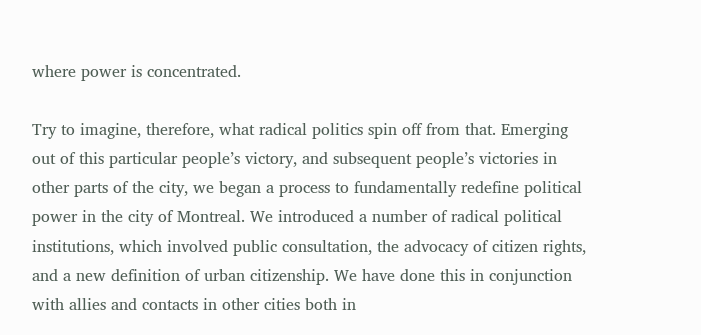where power is concentrated.

Try to imagine, therefore, what radical politics spin off from that. Emerging out of this particular people’s victory, and subsequent people’s victories in other parts of the city, we began a process to fundamentally redefine political power in the city of Montreal. We introduced a number of radical political institutions, which involved public consultation, the advocacy of citizen rights, and a new definition of urban citizenship. We have done this in conjunction with allies and contacts in other cities both in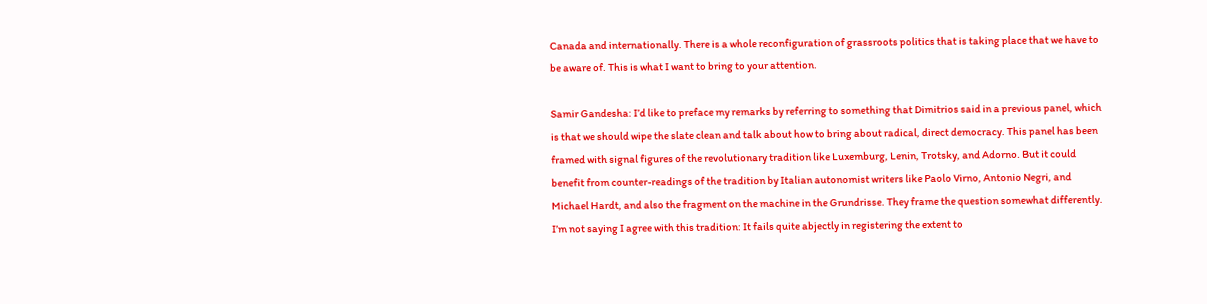Canada and internationally. There is a whole reconfiguration of grassroots politics that is taking place that we have to be aware of. This is what I want to bring to your attention.

Samir Gandesha: I’d like to preface my remarks by referring to something that Dimitrios said in a previous panel, which is that we should wipe the slate clean and talk about how to bring about radical, direct democracy. This panel has been framed with signal figures of the revolutionary tradition like Luxemburg, Lenin, Trotsky, and Adorno. But it could benefit from counter-readings of the tradition by Italian autonomist writers like Paolo Virno, Antonio Negri, and Michael Hardt, and also the fragment on the machine in the Grundrisse. They frame the question somewhat differently. I’m not saying I agree with this tradition: It fails quite abjectly in registering the extent to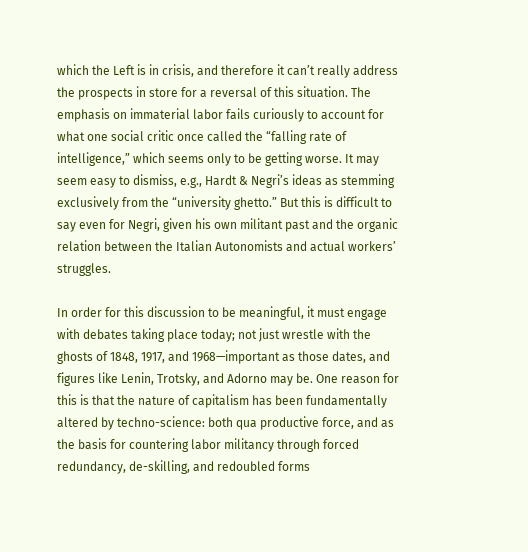which the Left is in crisis, and therefore it can’t really address the prospects in store for a reversal of this situation. The emphasis on immaterial labor fails curiously to account for what one social critic once called the “falling rate of intelligence,” which seems only to be getting worse. It may seem easy to dismiss, e.g., Hardt & Negri’s ideas as stemming exclusively from the “university ghetto.” But this is difficult to say even for Negri, given his own militant past and the organic relation between the Italian Autonomists and actual workers’ struggles.

In order for this discussion to be meaningful, it must engage with debates taking place today; not just wrestle with the ghosts of 1848, 1917, and 1968—important as those dates, and figures like Lenin, Trotsky, and Adorno may be. One reason for this is that the nature of capitalism has been fundamentally altered by techno-science: both qua productive force, and as the basis for countering labor militancy through forced redundancy, de-skilling, and redoubled forms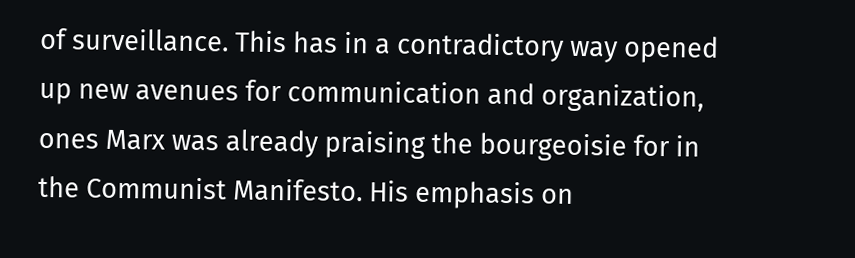of surveillance. This has in a contradictory way opened up new avenues for communication and organization, ones Marx was already praising the bourgeoisie for in the Communist Manifesto. His emphasis on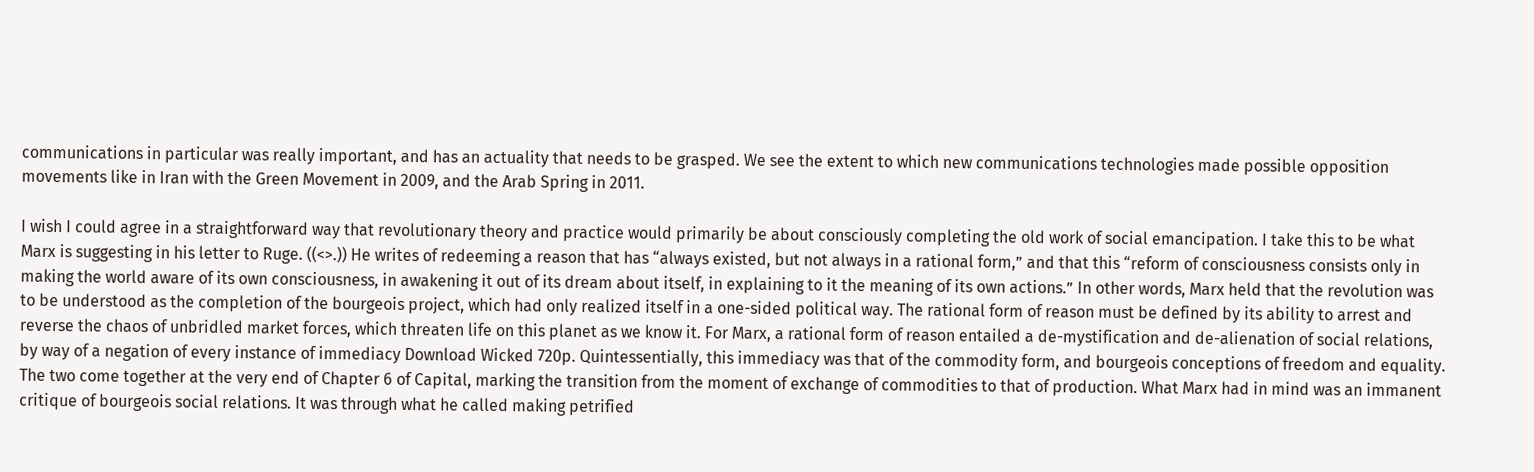communications in particular was really important, and has an actuality that needs to be grasped. We see the extent to which new communications technologies made possible opposition movements like in Iran with the Green Movement in 2009, and the Arab Spring in 2011.

I wish I could agree in a straightforward way that revolutionary theory and practice would primarily be about consciously completing the old work of social emancipation. I take this to be what Marx is suggesting in his letter to Ruge. ((<>.)) He writes of redeeming a reason that has “always existed, but not always in a rational form,” and that this “reform of consciousness consists only in making the world aware of its own consciousness, in awakening it out of its dream about itself, in explaining to it the meaning of its own actions.” In other words, Marx held that the revolution was to be understood as the completion of the bourgeois project, which had only realized itself in a one-sided political way. The rational form of reason must be defined by its ability to arrest and reverse the chaos of unbridled market forces, which threaten life on this planet as we know it. For Marx, a rational form of reason entailed a de-mystification and de-alienation of social relations, by way of a negation of every instance of immediacy Download Wicked 720p. Quintessentially, this immediacy was that of the commodity form, and bourgeois conceptions of freedom and equality. The two come together at the very end of Chapter 6 of Capital, marking the transition from the moment of exchange of commodities to that of production. What Marx had in mind was an immanent critique of bourgeois social relations. It was through what he called making petrified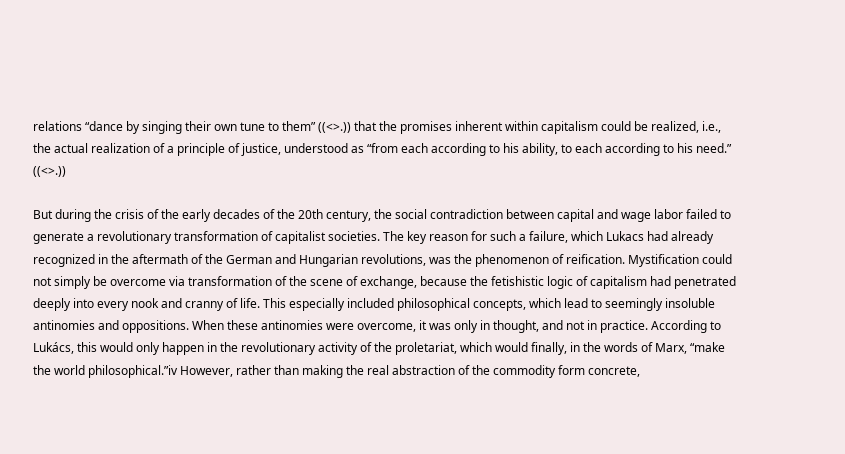relations “dance by singing their own tune to them” ((<>.)) that the promises inherent within capitalism could be realized, i.e., the actual realization of a principle of justice, understood as “from each according to his ability, to each according to his need.” ((<>.))

But during the crisis of the early decades of the 20th century, the social contradiction between capital and wage labor failed to generate a revolutionary transformation of capitalist societies. The key reason for such a failure, which Lukacs had already recognized in the aftermath of the German and Hungarian revolutions, was the phenomenon of reification. Mystification could not simply be overcome via transformation of the scene of exchange, because the fetishistic logic of capitalism had penetrated deeply into every nook and cranny of life. This especially included philosophical concepts, which lead to seemingly insoluble antinomies and oppositions. When these antinomies were overcome, it was only in thought, and not in practice. According to Lukács, this would only happen in the revolutionary activity of the proletariat, which would finally, in the words of Marx, “make the world philosophical.”iv However, rather than making the real abstraction of the commodity form concrete,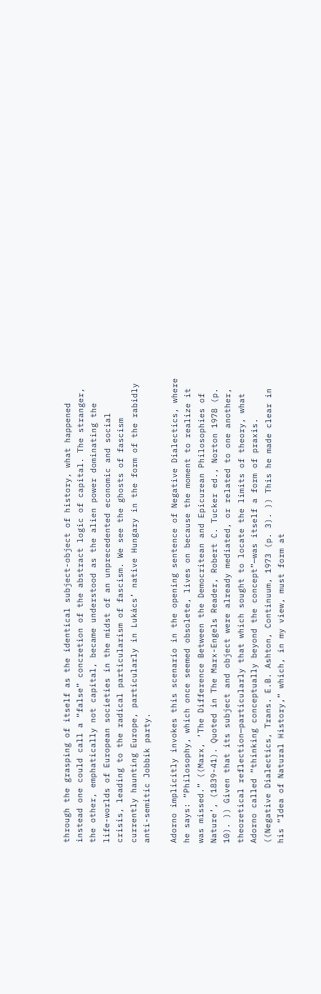through the grasping of itself as the identical subject-object of history, what happened instead one could call a “false” concretion of the abstract logic of capital. The stranger, the other, emphatically not capital, became understood as the alien power dominating the life-worlds of European societies in the midst of an unprecedented economic and social crisis, leading to the radical particularism of fascism. We see the ghosts of fascism currently haunting Europe, particularly in Lukács’ native Hungary in the form of the rabidly anti-semitic Jobbik party.

Adorno implicitly invokes this scenario in the opening sentence of Negative Dialectics, where he says: “Philosophy, which once seemed obsolete, lives on because the moment to realize it was missed.” ((Marx, ‘The Difference Between the Democritean and Epicurean Philosophies of Nature’, (1839-41). Quoted in The Marx-Engels Reader, Robert C. Tucker ed., Norton 1978 (p. 10). )) Given that its subject and object were already mediated, or related to one another, theoretical reflection—particularly that which sought to locate the limits of theory, what Adorno called “thinking conceptually beyond the concept”—was itself a form of praxis. ((Negative Dialectics, Trans. E.B. Ashton, Continuum, 1973 (p. 3). )) This he made clear in his “Idea of Natural History,” which, in my view, must form at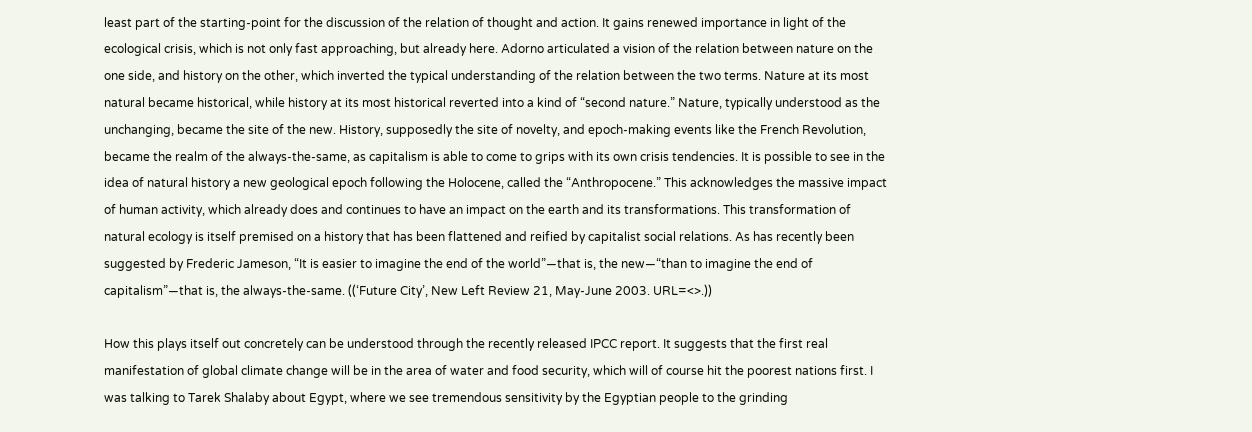least part of the starting-point for the discussion of the relation of thought and action. It gains renewed importance in light of the ecological crisis, which is not only fast approaching, but already here. Adorno articulated a vision of the relation between nature on the one side, and history on the other, which inverted the typical understanding of the relation between the two terms. Nature at its most natural became historical, while history at its most historical reverted into a kind of “second nature.” Nature, typically understood as the unchanging, became the site of the new. History, supposedly the site of novelty, and epoch-making events like the French Revolution, became the realm of the always-the-same, as capitalism is able to come to grips with its own crisis tendencies. It is possible to see in the idea of natural history a new geological epoch following the Holocene, called the “Anthropocene.” This acknowledges the massive impact of human activity, which already does and continues to have an impact on the earth and its transformations. This transformation of natural ecology is itself premised on a history that has been flattened and reified by capitalist social relations. As has recently been suggested by Frederic Jameson, “It is easier to imagine the end of the world”—that is, the new—“than to imagine the end of capitalism”—that is, the always-the-same. ((‘Future City’, New Left Review 21, May-June 2003. URL=<>.))

How this plays itself out concretely can be understood through the recently released IPCC report. It suggests that the first real manifestation of global climate change will be in the area of water and food security, which will of course hit the poorest nations first. I was talking to Tarek Shalaby about Egypt, where we see tremendous sensitivity by the Egyptian people to the grinding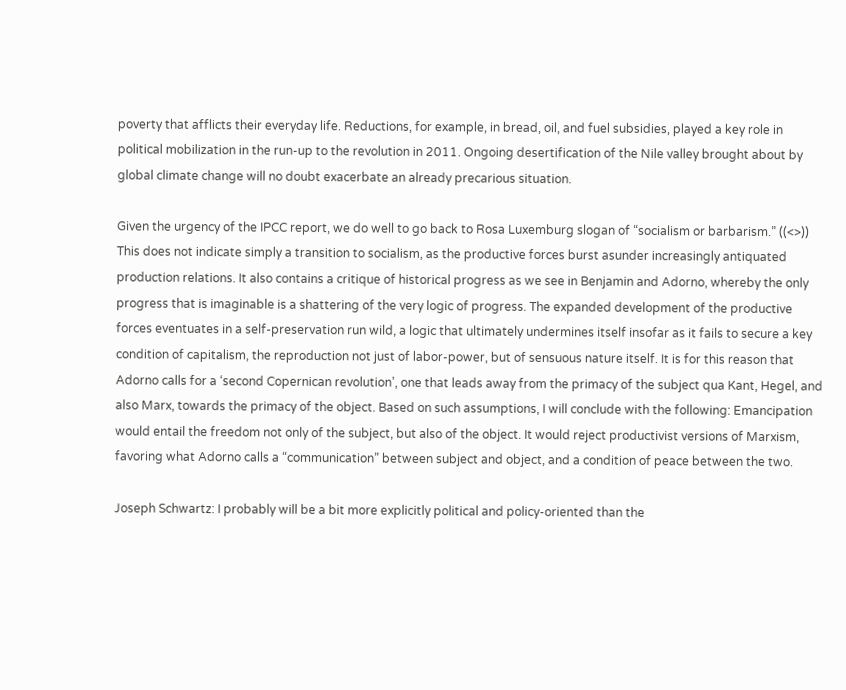poverty that afflicts their everyday life. Reductions, for example, in bread, oil, and fuel subsidies, played a key role in political mobilization in the run-up to the revolution in 2011. Ongoing desertification of the Nile valley brought about by global climate change will no doubt exacerbate an already precarious situation.

Given the urgency of the IPCC report, we do well to go back to Rosa Luxemburg slogan of “socialism or barbarism.” ((<>)) This does not indicate simply a transition to socialism, as the productive forces burst asunder increasingly antiquated production relations. It also contains a critique of historical progress as we see in Benjamin and Adorno, whereby the only progress that is imaginable is a shattering of the very logic of progress. The expanded development of the productive forces eventuates in a self-preservation run wild, a logic that ultimately undermines itself insofar as it fails to secure a key condition of capitalism, the reproduction not just of labor-power, but of sensuous nature itself. It is for this reason that Adorno calls for a ‘second Copernican revolution’, one that leads away from the primacy of the subject qua Kant, Hegel, and also Marx, towards the primacy of the object. Based on such assumptions, I will conclude with the following: Emancipation would entail the freedom not only of the subject, but also of the object. It would reject productivist versions of Marxism, favoring what Adorno calls a “communication” between subject and object, and a condition of peace between the two.

Joseph Schwartz: I probably will be a bit more explicitly political and policy-oriented than the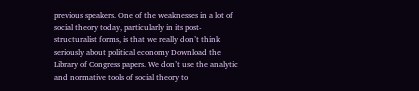previous speakers. One of the weaknesses in a lot of social theory today, particularly in its post-structuralist forms, is that we really don’t think seriously about political economy Download the Library of Congress papers. We don’t use the analytic and normative tools of social theory to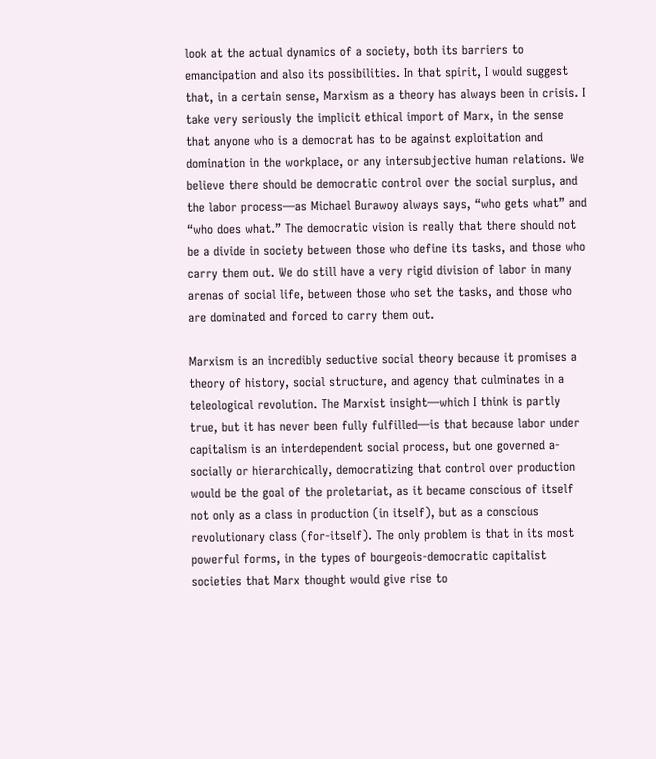look at the actual dynamics of a society, both its barriers to emancipation and also its possibilities. In that spirit, I would suggest that, in a certain sense, Marxism as a theory has always been in crisis. I take very seriously the implicit ethical import of Marx, in the sense that anyone who is a democrat has to be against exploitation and domination in the workplace, or any intersubjective human relations. We believe there should be democratic control over the social surplus, and the labor process—as Michael Burawoy always says, “who gets what” and “who does what.” The democratic vision is really that there should not be a divide in society between those who define its tasks, and those who carry them out. We do still have a very rigid division of labor in many arenas of social life, between those who set the tasks, and those who are dominated and forced to carry them out.

Marxism is an incredibly seductive social theory because it promises a theory of history, social structure, and agency that culminates in a teleological revolution. The Marxist insight—which I think is partly true, but it has never been fully fulfilled—is that because labor under capitalism is an interdependent social process, but one governed a-socially or hierarchically, democratizing that control over production would be the goal of the proletariat, as it became conscious of itself not only as a class in production (in itself), but as a conscious revolutionary class (for-itself). The only problem is that in its most powerful forms, in the types of bourgeois-democratic capitalist societies that Marx thought would give rise to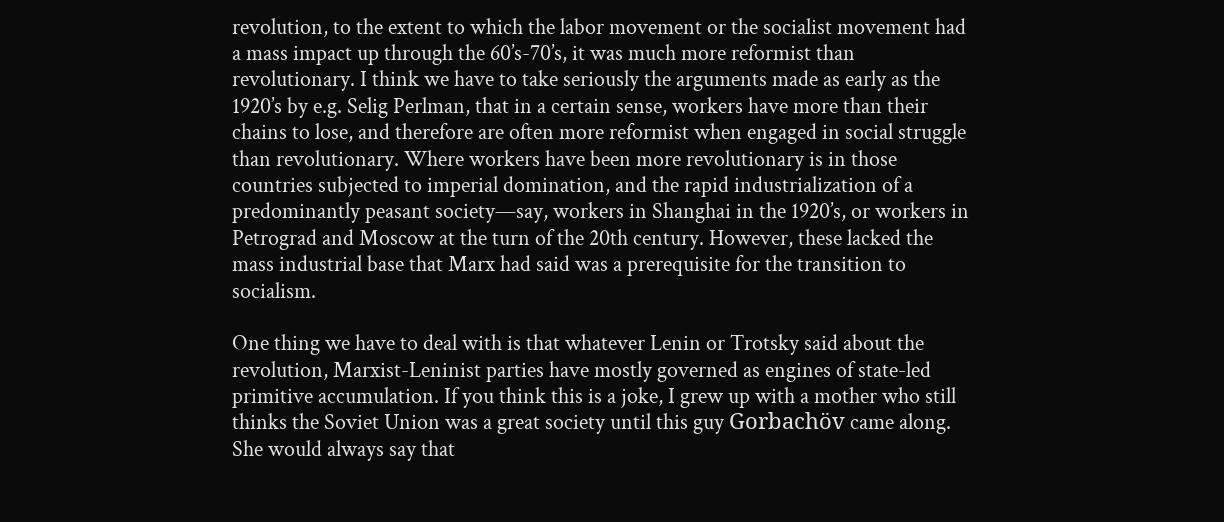revolution, to the extent to which the labor movement or the socialist movement had a mass impact up through the 60’s-70’s, it was much more reformist than revolutionary. I think we have to take seriously the arguments made as early as the 1920’s by e.g. Selig Perlman, that in a certain sense, workers have more than their chains to lose, and therefore are often more reformist when engaged in social struggle than revolutionary. Where workers have been more revolutionary is in those countries subjected to imperial domination, and the rapid industrialization of a predominantly peasant society—say, workers in Shanghai in the 1920’s, or workers in Petrograd and Moscow at the turn of the 20th century. However, these lacked the mass industrial base that Marx had said was a prerequisite for the transition to socialism.

One thing we have to deal with is that whatever Lenin or Trotsky said about the revolution, Marxist-Leninist parties have mostly governed as engines of state-led primitive accumulation. If you think this is a joke, I grew up with a mother who still thinks the Soviet Union was a great society until this guy Gorbachöv came along. She would always say that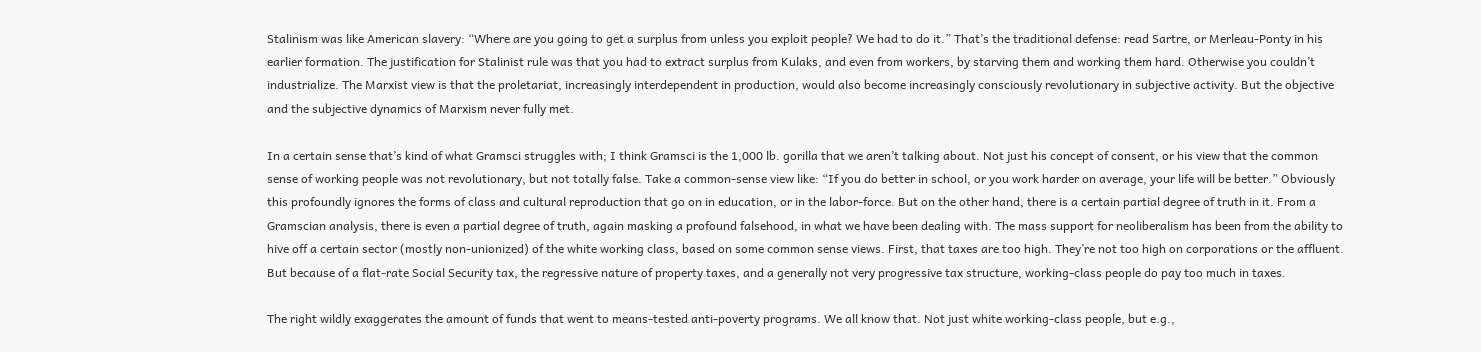Stalinism was like American slavery: “Where are you going to get a surplus from unless you exploit people? We had to do it.” That’s the traditional defense: read Sartre, or Merleau-Ponty in his earlier formation. The justification for Stalinist rule was that you had to extract surplus from Kulaks, and even from workers, by starving them and working them hard. Otherwise you couldn’t industrialize. The Marxist view is that the proletariat, increasingly interdependent in production, would also become increasingly consciously revolutionary in subjective activity. But the objective and the subjective dynamics of Marxism never fully met.

In a certain sense that’s kind of what Gramsci struggles with; I think Gramsci is the 1,000 lb. gorilla that we aren’t talking about. Not just his concept of consent, or his view that the common sense of working people was not revolutionary, but not totally false. Take a common-sense view like: “If you do better in school, or you work harder on average, your life will be better.” Obviously this profoundly ignores the forms of class and cultural reproduction that go on in education, or in the labor-force. But on the other hand, there is a certain partial degree of truth in it. From a Gramscian analysis, there is even a partial degree of truth, again masking a profound falsehood, in what we have been dealing with. The mass support for neoliberalism has been from the ability to hive off a certain sector (mostly non-unionized) of the white working class, based on some common sense views. First, that taxes are too high. They’re not too high on corporations or the affluent. But because of a flat-rate Social Security tax, the regressive nature of property taxes, and a generally not very progressive tax structure, working-class people do pay too much in taxes.

The right wildly exaggerates the amount of funds that went to means-tested anti-poverty programs. We all know that. Not just white working-class people, but e.g.,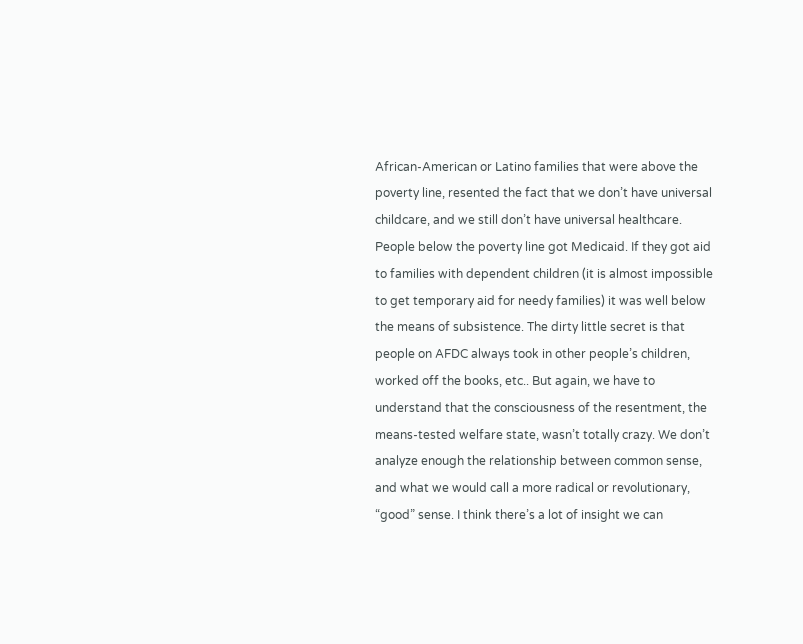African-American or Latino families that were above the poverty line, resented the fact that we don’t have universal childcare, and we still don’t have universal healthcare. People below the poverty line got Medicaid. If they got aid to families with dependent children (it is almost impossible to get temporary aid for needy families) it was well below the means of subsistence. The dirty little secret is that people on AFDC always took in other people’s children, worked off the books, etc.. But again, we have to understand that the consciousness of the resentment, the means-tested welfare state, wasn’t totally crazy. We don’t analyze enough the relationship between common sense, and what we would call a more radical or revolutionary, “good” sense. I think there’s a lot of insight we can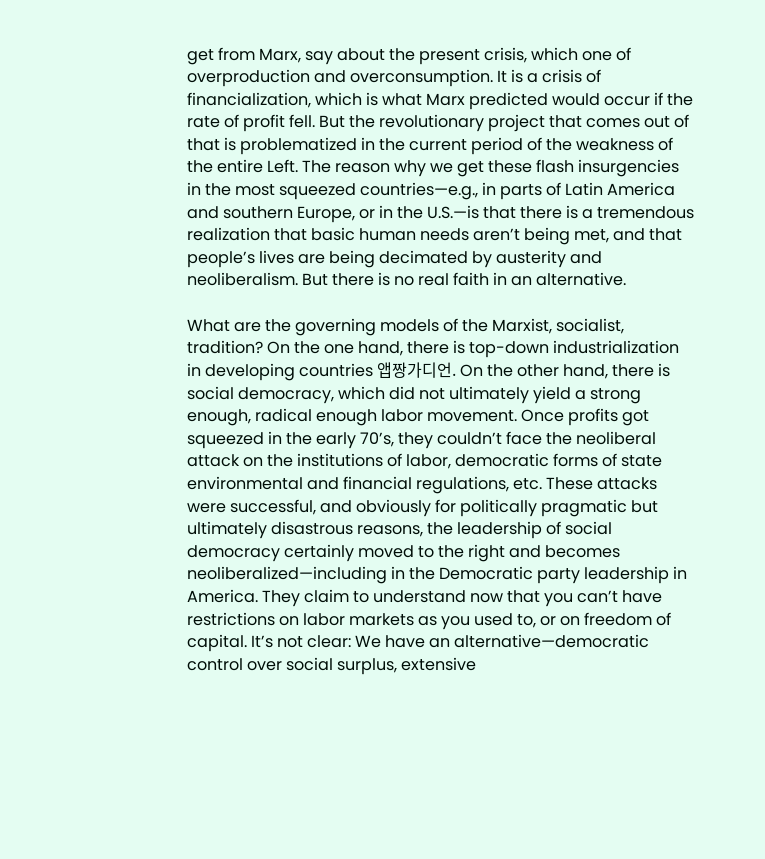get from Marx, say about the present crisis, which one of overproduction and overconsumption. It is a crisis of financialization, which is what Marx predicted would occur if the rate of profit fell. But the revolutionary project that comes out of that is problematized in the current period of the weakness of the entire Left. The reason why we get these flash insurgencies in the most squeezed countries—e.g., in parts of Latin America and southern Europe, or in the U.S.—is that there is a tremendous realization that basic human needs aren’t being met, and that people’s lives are being decimated by austerity and neoliberalism. But there is no real faith in an alternative.

What are the governing models of the Marxist, socialist, tradition? On the one hand, there is top-down industrialization in developing countries 앱짱가디언. On the other hand, there is social democracy, which did not ultimately yield a strong enough, radical enough labor movement. Once profits got squeezed in the early 70’s, they couldn’t face the neoliberal attack on the institutions of labor, democratic forms of state environmental and financial regulations, etc. These attacks were successful, and obviously for politically pragmatic but ultimately disastrous reasons, the leadership of social democracy certainly moved to the right and becomes neoliberalized—including in the Democratic party leadership in America. They claim to understand now that you can’t have restrictions on labor markets as you used to, or on freedom of capital. It’s not clear: We have an alternative—democratic control over social surplus, extensive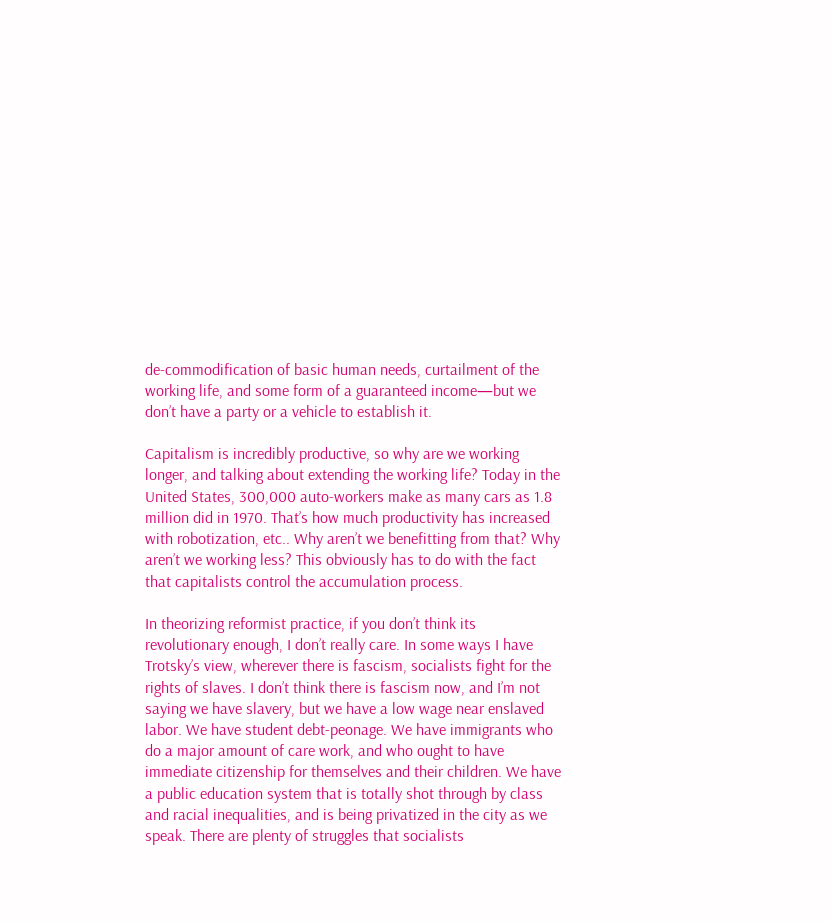de-commodification of basic human needs, curtailment of the working life, and some form of a guaranteed income—but we don’t have a party or a vehicle to establish it.

Capitalism is incredibly productive, so why are we working longer, and talking about extending the working life? Today in the United States, 300,000 auto-workers make as many cars as 1.8 million did in 1970. That’s how much productivity has increased with robotization, etc.. Why aren’t we benefitting from that? Why aren’t we working less? This obviously has to do with the fact that capitalists control the accumulation process.

In theorizing reformist practice, if you don’t think its revolutionary enough, I don’t really care. In some ways I have Trotsky’s view, wherever there is fascism, socialists fight for the rights of slaves. I don’t think there is fascism now, and I’m not saying we have slavery, but we have a low wage near enslaved labor. We have student debt-peonage. We have immigrants who do a major amount of care work, and who ought to have immediate citizenship for themselves and their children. We have a public education system that is totally shot through by class and racial inequalities, and is being privatized in the city as we speak. There are plenty of struggles that socialists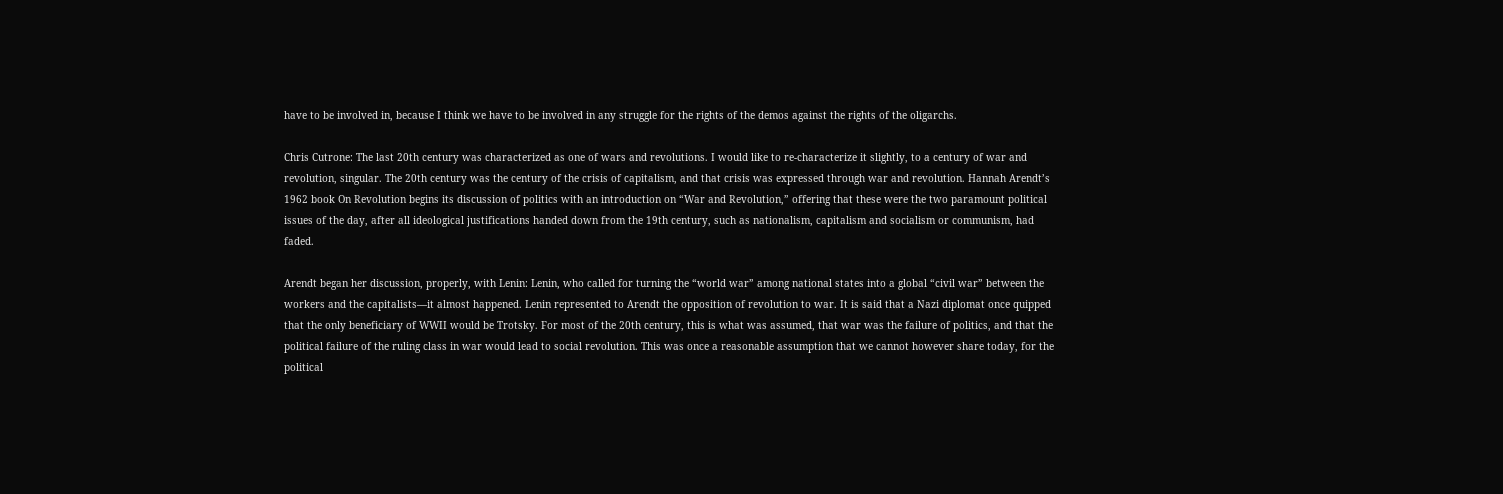have to be involved in, because I think we have to be involved in any struggle for the rights of the demos against the rights of the oligarchs.

Chris Cutrone: The last 20th century was characterized as one of wars and revolutions. I would like to re-characterize it slightly, to a century of war and revolution, singular. The 20th century was the century of the crisis of capitalism, and that crisis was expressed through war and revolution. Hannah Arendt’s 1962 book On Revolution begins its discussion of politics with an introduction on “War and Revolution,” offering that these were the two paramount political issues of the day, after all ideological justifications handed down from the 19th century, such as nationalism, capitalism and socialism or communism, had faded.

Arendt began her discussion, properly, with Lenin: Lenin, who called for turning the “world war” among national states into a global “civil war” between the workers and the capitalists—it almost happened. Lenin represented to Arendt the opposition of revolution to war. It is said that a Nazi diplomat once quipped that the only beneficiary of WWII would be Trotsky. For most of the 20th century, this is what was assumed, that war was the failure of politics, and that the political failure of the ruling class in war would lead to social revolution. This was once a reasonable assumption that we cannot however share today, for the political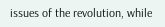issues of the revolution, while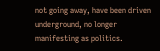not going away, have been driven underground, no longer manifesting as politics.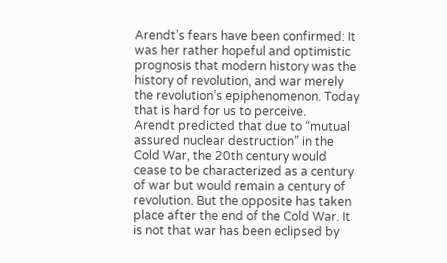Arendt’s fears have been confirmed: It was her rather hopeful and optimistic prognosis that modern history was the history of revolution, and war merely the revolution’s epiphenomenon. Today that is hard for us to perceive.
Arendt predicted that due to “mutual assured nuclear destruction” in the Cold War, the 20th century would cease to be characterized as a century of war but would remain a century of revolution. But the opposite has taken place after the end of the Cold War. It is not that war has been eclipsed by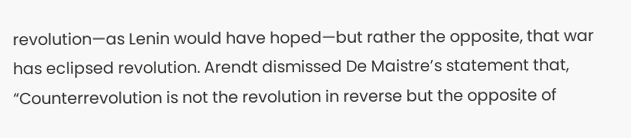revolution—as Lenin would have hoped—but rather the opposite, that war has eclipsed revolution. Arendt dismissed De Maistre’s statement that, “Counterrevolution is not the revolution in reverse but the opposite of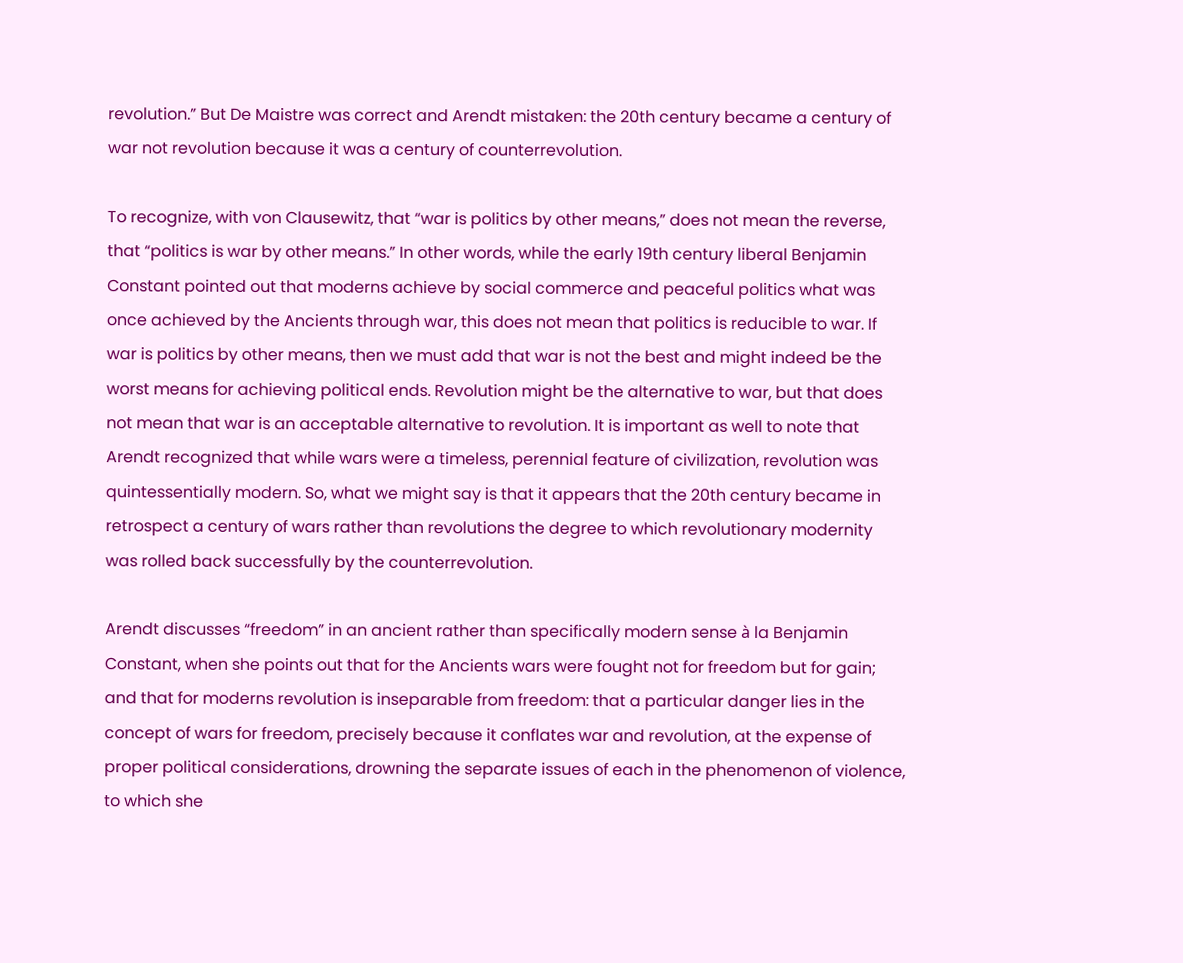revolution.” But De Maistre was correct and Arendt mistaken: the 20th century became a century of war not revolution because it was a century of counterrevolution.

To recognize, with von Clausewitz, that “war is politics by other means,” does not mean the reverse, that “politics is war by other means.” In other words, while the early 19th century liberal Benjamin Constant pointed out that moderns achieve by social commerce and peaceful politics what was once achieved by the Ancients through war, this does not mean that politics is reducible to war. If war is politics by other means, then we must add that war is not the best and might indeed be the worst means for achieving political ends. Revolution might be the alternative to war, but that does not mean that war is an acceptable alternative to revolution. It is important as well to note that Arendt recognized that while wars were a timeless, perennial feature of civilization, revolution was quintessentially modern. So, what we might say is that it appears that the 20th century became in retrospect a century of wars rather than revolutions the degree to which revolutionary modernity was rolled back successfully by the counterrevolution.

Arendt discusses “freedom” in an ancient rather than specifically modern sense à la Benjamin Constant, when she points out that for the Ancients wars were fought not for freedom but for gain; and that for moderns revolution is inseparable from freedom: that a particular danger lies in the concept of wars for freedom, precisely because it conflates war and revolution, at the expense of proper political considerations, drowning the separate issues of each in the phenomenon of violence, to which she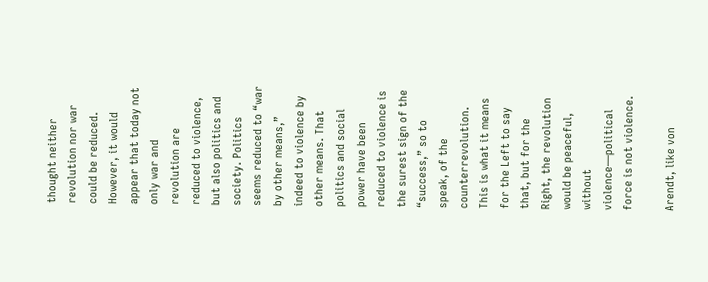thought neither revolution nor war could be reduced. However, it would appear that today not only war and revolution are reduced to violence, but also politics and society. Politics seems reduced to “war by other means,” indeed to violence by other means. That politics and social power have been reduced to violence is the surest sign of the “success,” so to speak, of the counterrevolution. This is what it means for the Left to say that, but for the Right, the revolution would be peaceful, without violence—political force is not violence.

Arendt, like von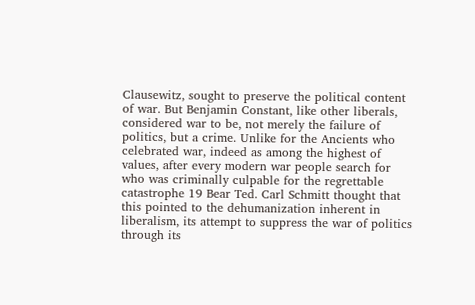Clausewitz, sought to preserve the political content of war. But Benjamin Constant, like other liberals, considered war to be, not merely the failure of politics, but a crime. Unlike for the Ancients who celebrated war, indeed as among the highest of values, after every modern war people search for who was criminally culpable for the regrettable catastrophe 19 Bear Ted. Carl Schmitt thought that this pointed to the dehumanization inherent in liberalism, its attempt to suppress the war of politics through its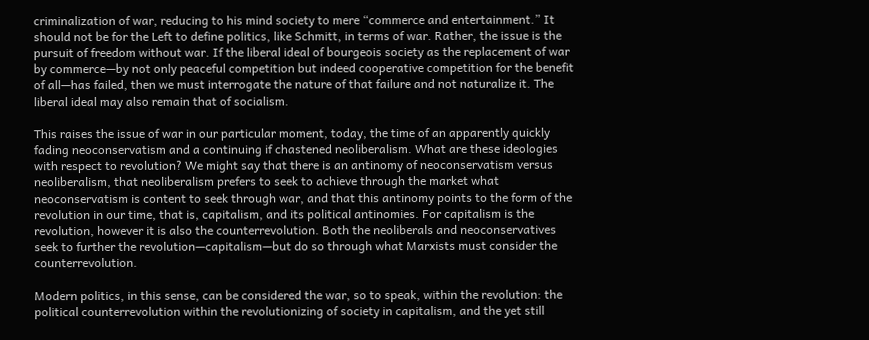criminalization of war, reducing to his mind society to mere “commerce and entertainment.” It should not be for the Left to define politics, like Schmitt, in terms of war. Rather, the issue is the pursuit of freedom without war. If the liberal ideal of bourgeois society as the replacement of war by commerce—by not only peaceful competition but indeed cooperative competition for the benefit of all—has failed, then we must interrogate the nature of that failure and not naturalize it. The liberal ideal may also remain that of socialism.

This raises the issue of war in our particular moment, today, the time of an apparently quickly fading neoconservatism and a continuing if chastened neoliberalism. What are these ideologies with respect to revolution? We might say that there is an antinomy of neoconservatism versus neoliberalism, that neoliberalism prefers to seek to achieve through the market what neoconservatism is content to seek through war, and that this antinomy points to the form of the revolution in our time, that is, capitalism, and its political antinomies. For capitalism is the revolution, however it is also the counterrevolution. Both the neoliberals and neoconservatives seek to further the revolution—capitalism—but do so through what Marxists must consider the counterrevolution.

Modern politics, in this sense, can be considered the war, so to speak, within the revolution: the political counterrevolution within the revolutionizing of society in capitalism, and the yet still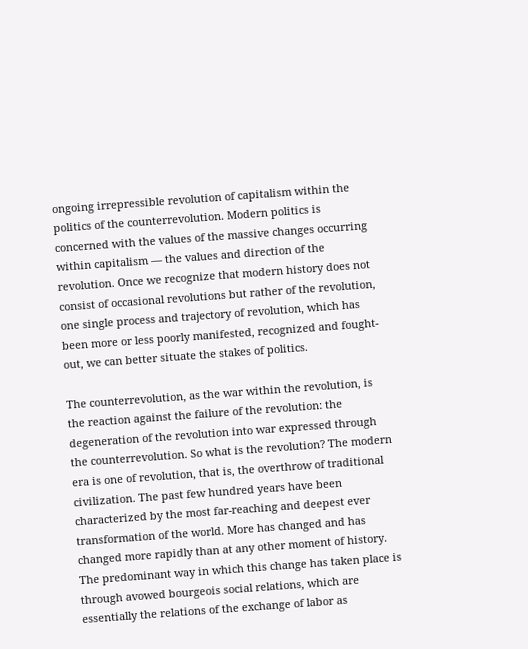ongoing irrepressible revolution of capitalism within the politics of the counterrevolution. Modern politics is concerned with the values of the massive changes occurring within capitalism — the values and direction of the revolution. Once we recognize that modern history does not consist of occasional revolutions but rather of the revolution, one single process and trajectory of revolution, which has been more or less poorly manifested, recognized and fought-out, we can better situate the stakes of politics.

The counterrevolution, as the war within the revolution, is the reaction against the failure of the revolution: the degeneration of the revolution into war expressed through the counterrevolution. So what is the revolution? The modern era is one of revolution, that is, the overthrow of traditional civilization. The past few hundred years have been characterized by the most far-reaching and deepest ever transformation of the world. More has changed and has changed more rapidly than at any other moment of history. The predominant way in which this change has taken place is through avowed bourgeois social relations, which are essentially the relations of the exchange of labor as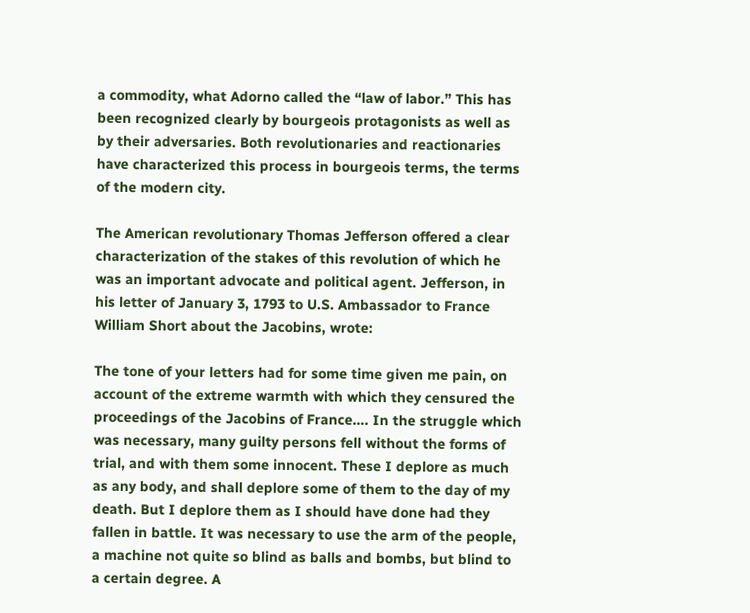a commodity, what Adorno called the “law of labor.” This has been recognized clearly by bourgeois protagonists as well as by their adversaries. Both revolutionaries and reactionaries have characterized this process in bourgeois terms, the terms of the modern city.

The American revolutionary Thomas Jefferson offered a clear characterization of the stakes of this revolution of which he was an important advocate and political agent. Jefferson, in his letter of January 3, 1793 to U.S. Ambassador to France William Short about the Jacobins, wrote:

The tone of your letters had for some time given me pain, on account of the extreme warmth with which they censured the proceedings of the Jacobins of France…. In the struggle which was necessary, many guilty persons fell without the forms of trial, and with them some innocent. These I deplore as much as any body, and shall deplore some of them to the day of my death. But I deplore them as I should have done had they fallen in battle. It was necessary to use the arm of the people, a machine not quite so blind as balls and bombs, but blind to a certain degree. A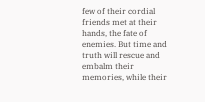few of their cordial friends met at their hands, the fate of enemies. But time and truth will rescue and embalm their memories, while their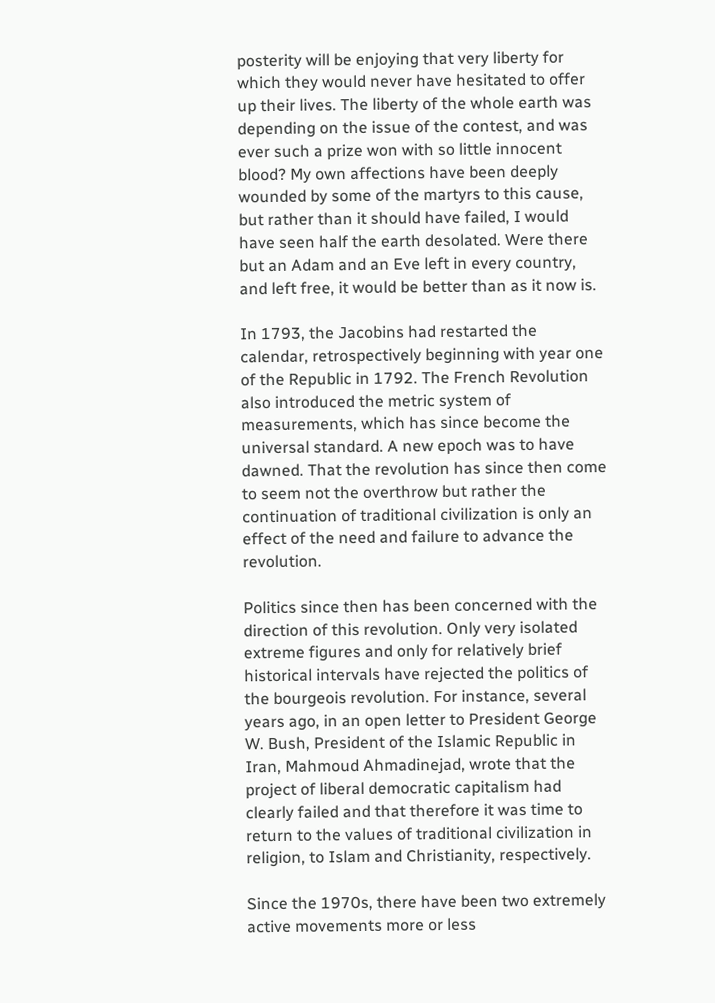posterity will be enjoying that very liberty for which they would never have hesitated to offer up their lives. The liberty of the whole earth was depending on the issue of the contest, and was ever such a prize won with so little innocent blood? My own affections have been deeply wounded by some of the martyrs to this cause, but rather than it should have failed, I would have seen half the earth desolated. Were there but an Adam and an Eve left in every country, and left free, it would be better than as it now is.

In 1793, the Jacobins had restarted the calendar, retrospectively beginning with year one of the Republic in 1792. The French Revolution also introduced the metric system of measurements, which has since become the universal standard. A new epoch was to have dawned. That the revolution has since then come to seem not the overthrow but rather the continuation of traditional civilization is only an effect of the need and failure to advance the revolution.

Politics since then has been concerned with the direction of this revolution. Only very isolated extreme figures and only for relatively brief historical intervals have rejected the politics of the bourgeois revolution. For instance, several years ago, in an open letter to President George W. Bush, President of the Islamic Republic in Iran, Mahmoud Ahmadinejad, wrote that the project of liberal democratic capitalism had clearly failed and that therefore it was time to return to the values of traditional civilization in religion, to Islam and Christianity, respectively.

Since the 1970s, there have been two extremely active movements more or less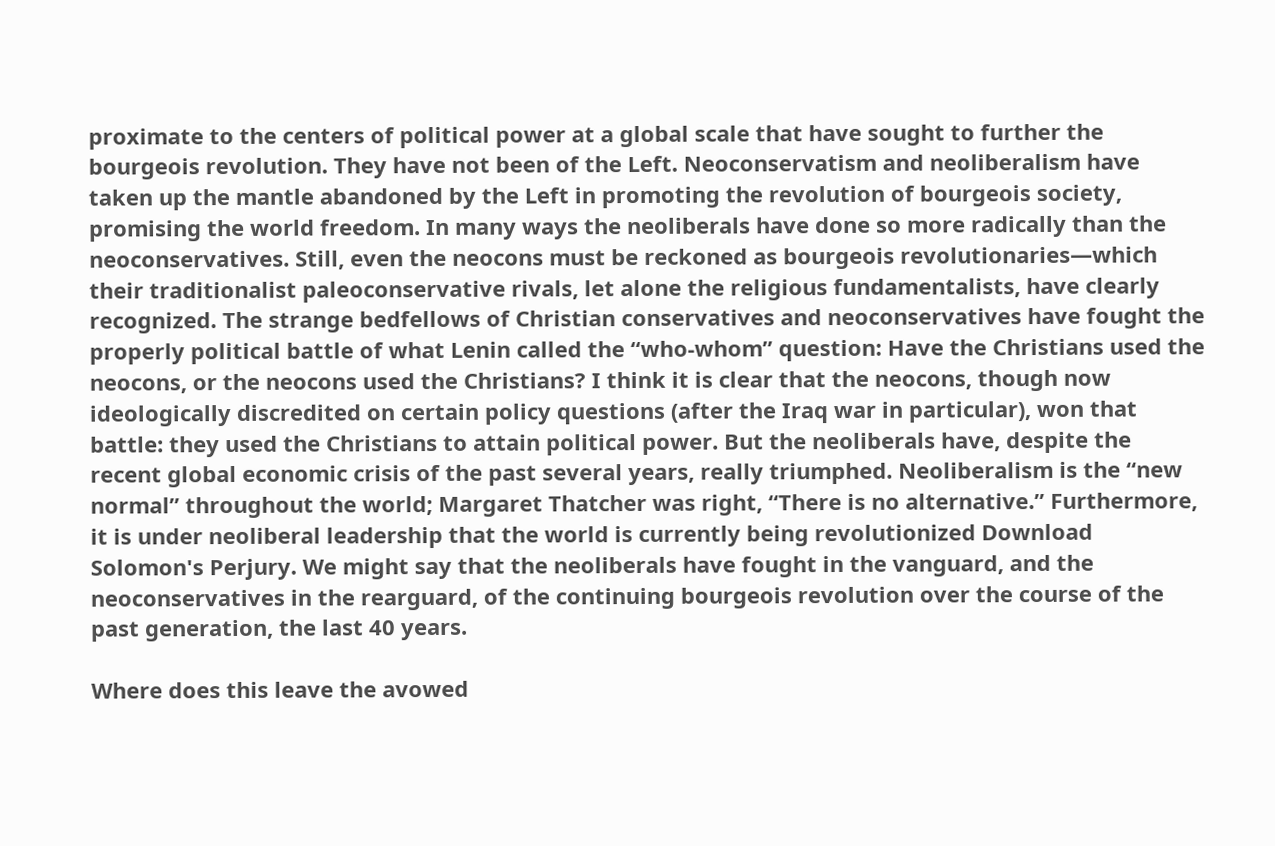proximate to the centers of political power at a global scale that have sought to further the bourgeois revolution. They have not been of the Left. Neoconservatism and neoliberalism have taken up the mantle abandoned by the Left in promoting the revolution of bourgeois society, promising the world freedom. In many ways the neoliberals have done so more radically than the neoconservatives. Still, even the neocons must be reckoned as bourgeois revolutionaries—which their traditionalist paleoconservative rivals, let alone the religious fundamentalists, have clearly recognized. The strange bedfellows of Christian conservatives and neoconservatives have fought the properly political battle of what Lenin called the “who-whom” question: Have the Christians used the neocons, or the neocons used the Christians? I think it is clear that the neocons, though now ideologically discredited on certain policy questions (after the Iraq war in particular), won that battle: they used the Christians to attain political power. But the neoliberals have, despite the recent global economic crisis of the past several years, really triumphed. Neoliberalism is the “new normal” throughout the world; Margaret Thatcher was right, “There is no alternative.” Furthermore, it is under neoliberal leadership that the world is currently being revolutionized Download Solomon's Perjury. We might say that the neoliberals have fought in the vanguard, and the neoconservatives in the rearguard, of the continuing bourgeois revolution over the course of the past generation, the last 40 years.

Where does this leave the avowed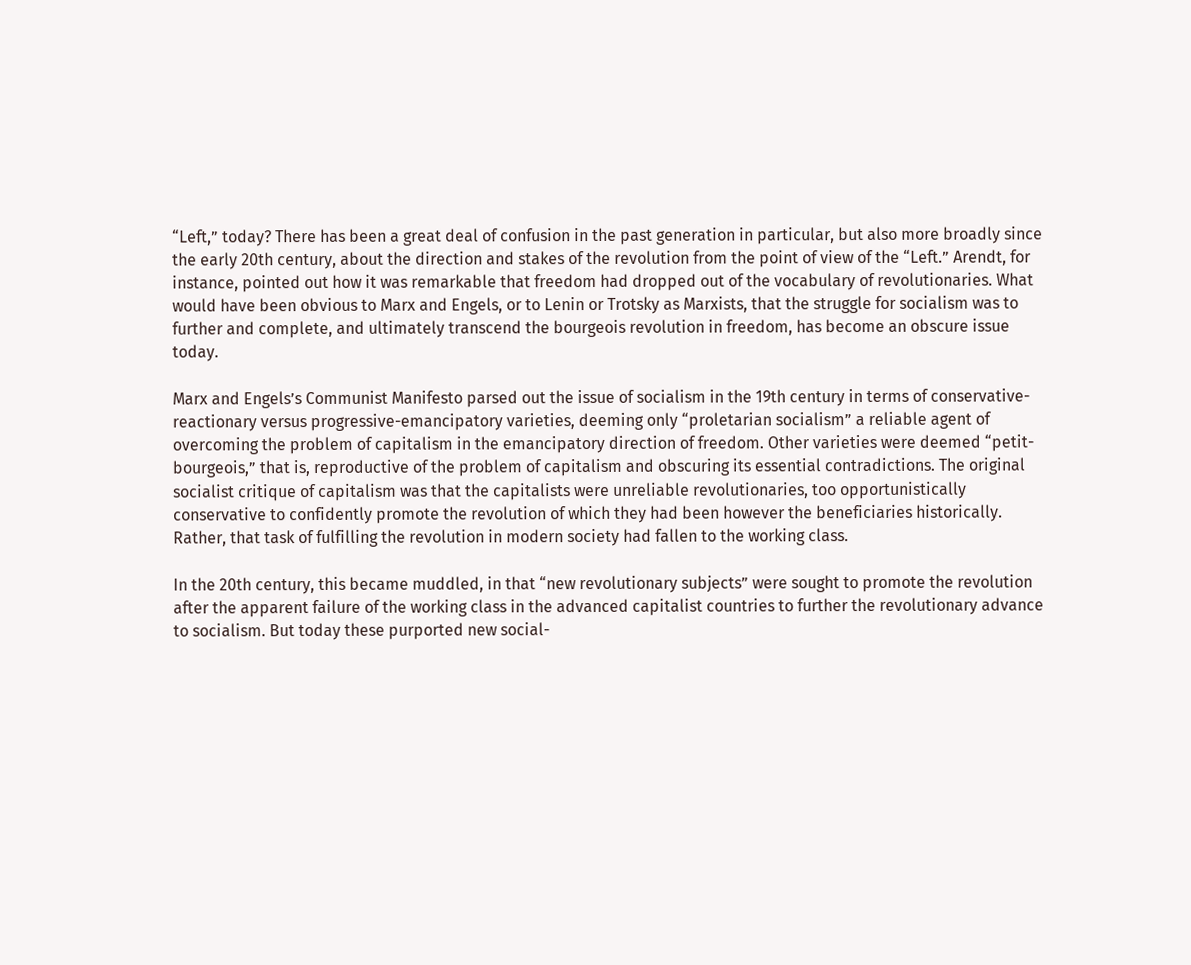“Left,” today? There has been a great deal of confusion in the past generation in particular, but also more broadly since the early 20th century, about the direction and stakes of the revolution from the point of view of the “Left.” Arendt, for instance, pointed out how it was remarkable that freedom had dropped out of the vocabulary of revolutionaries. What would have been obvious to Marx and Engels, or to Lenin or Trotsky as Marxists, that the struggle for socialism was to further and complete, and ultimately transcend the bourgeois revolution in freedom, has become an obscure issue today.

Marx and Engels’s Communist Manifesto parsed out the issue of socialism in the 19th century in terms of conservative-reactionary versus progressive-emancipatory varieties, deeming only “proletarian socialism” a reliable agent of overcoming the problem of capitalism in the emancipatory direction of freedom. Other varieties were deemed “petit-bourgeois,” that is, reproductive of the problem of capitalism and obscuring its essential contradictions. The original socialist critique of capitalism was that the capitalists were unreliable revolutionaries, too opportunistically conservative to confidently promote the revolution of which they had been however the beneficiaries historically. Rather, that task of fulfilling the revolution in modern society had fallen to the working class.

In the 20th century, this became muddled, in that “new revolutionary subjects” were sought to promote the revolution after the apparent failure of the working class in the advanced capitalist countries to further the revolutionary advance to socialism. But today these purported new social-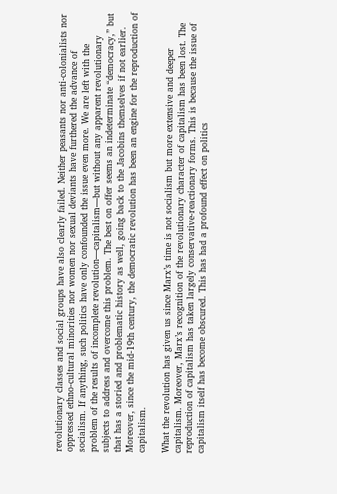revolutionary classes and social groups have also clearly failed. Neither peasants nor anti-colonialists nor oppressed ethno-cultural minorities nor women nor sexual deviants have furthered the advance of socialism. If anything, such politics have only confounded the issue even more. We are left with the problem of the results of incomplete revolution—capitalism—but without any apparent revolutionary subjects to address and overcome this problem. The best on offer seems an indeterminate “democracy,” but that has a storied and problematic history as well, going back to the Jacobins themselves if not earlier. Moreover, since the mid-19th century, the democratic revolution has been an engine for the reproduction of capitalism.

What the revolution has given us since Marx’s time is not socialism but more extensive and deeper capitalism. Moreover, Marx’s recognition of the revolutionary character of capitalism has been lost. The reproduction of capitalism has taken largely conservative-reactionary forms. This is because the issue of capitalism itself has become obscured. This has had a profound effect on politics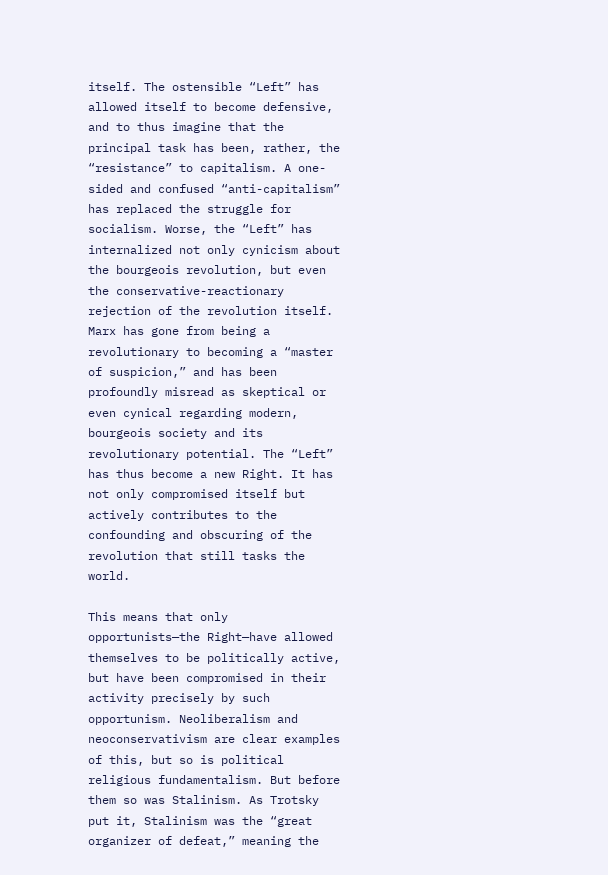itself. The ostensible “Left” has allowed itself to become defensive, and to thus imagine that the principal task has been, rather, the “resistance” to capitalism. A one-sided and confused “anti-capitalism” has replaced the struggle for socialism. Worse, the “Left” has internalized not only cynicism about the bourgeois revolution, but even the conservative-reactionary rejection of the revolution itself. Marx has gone from being a revolutionary to becoming a “master of suspicion,” and has been profoundly misread as skeptical or even cynical regarding modern, bourgeois society and its revolutionary potential. The “Left” has thus become a new Right. It has not only compromised itself but actively contributes to the confounding and obscuring of the revolution that still tasks the world.

This means that only opportunists—the Right—have allowed themselves to be politically active, but have been compromised in their activity precisely by such opportunism. Neoliberalism and neoconservativism are clear examples of this, but so is political religious fundamentalism. But before them so was Stalinism. As Trotsky put it, Stalinism was the “great organizer of defeat,” meaning the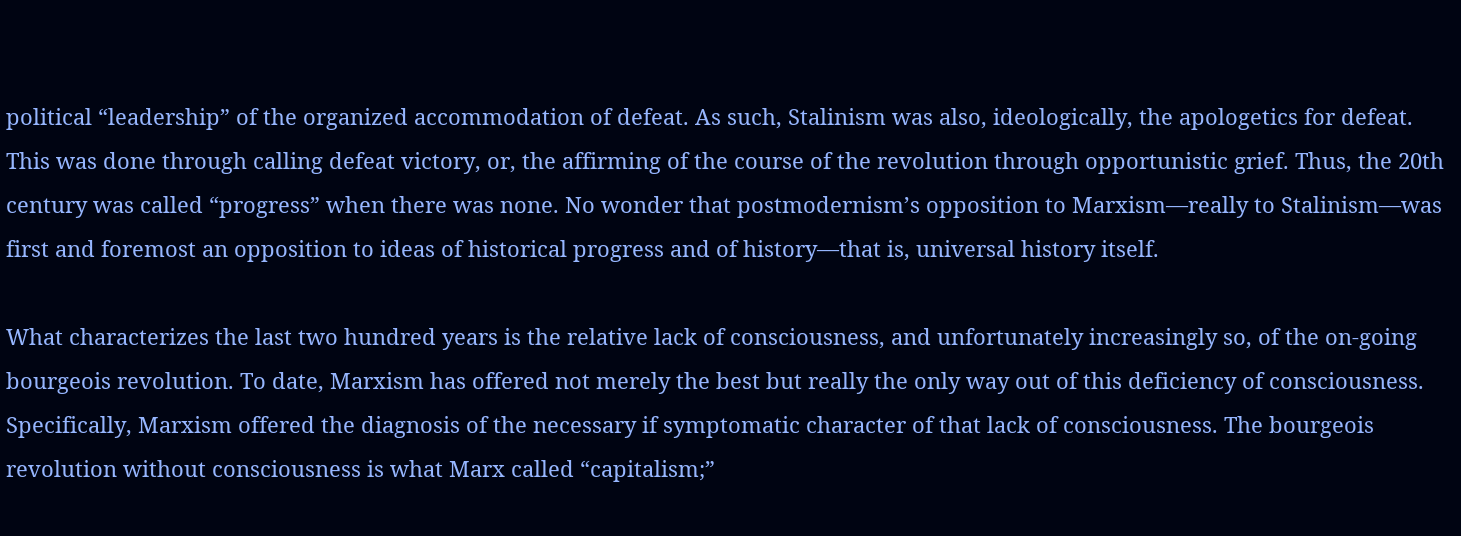political “leadership” of the organized accommodation of defeat. As such, Stalinism was also, ideologically, the apologetics for defeat. This was done through calling defeat victory, or, the affirming of the course of the revolution through opportunistic grief. Thus, the 20th century was called “progress” when there was none. No wonder that postmodernism’s opposition to Marxism—really to Stalinism—was first and foremost an opposition to ideas of historical progress and of history—that is, universal history itself.

What characterizes the last two hundred years is the relative lack of consciousness, and unfortunately increasingly so, of the on-going bourgeois revolution. To date, Marxism has offered not merely the best but really the only way out of this deficiency of consciousness. Specifically, Marxism offered the diagnosis of the necessary if symptomatic character of that lack of consciousness. The bourgeois revolution without consciousness is what Marx called “capitalism;”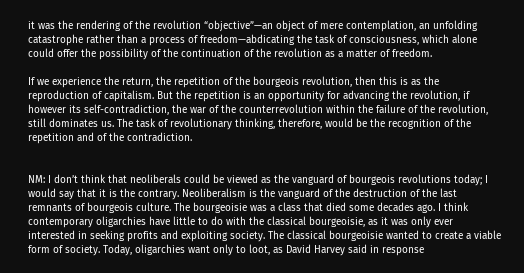it was the rendering of the revolution “objective”—an object of mere contemplation, an unfolding catastrophe rather than a process of freedom—abdicating the task of consciousness, which alone could offer the possibility of the continuation of the revolution as a matter of freedom.

If we experience the return, the repetition of the bourgeois revolution, then this is as the reproduction of capitalism. But the repetition is an opportunity for advancing the revolution, if however its self-contradiction, the war of the counterrevolution within the failure of the revolution, still dominates us. The task of revolutionary thinking, therefore, would be the recognition of the repetition and of the contradiction.


NM: I don’t think that neoliberals could be viewed as the vanguard of bourgeois revolutions today; I would say that it is the contrary. Neoliberalism is the vanguard of the destruction of the last remnants of bourgeois culture. The bourgeoisie was a class that died some decades ago. I think contemporary oligarchies have little to do with the classical bourgeoisie, as it was only ever interested in seeking profits and exploiting society. The classical bourgeoisie wanted to create a viable form of society. Today, oligarchies want only to loot, as David Harvey said in response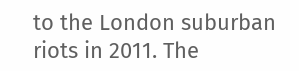to the London suburban riots in 2011. The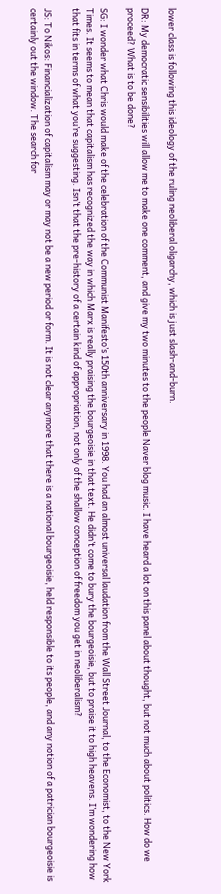lower class is following this ideology of the ruling neoliberal oligarchy, which is just slash-and-burn.

DR: My democratic sensibilities will allow me to make one comment, and give my two minutes to the people Naver blog music. I have heard a lot on this panel about thought, but not much about politics. How do we proceed? What is to be done?

SG: I wonder what Chris would make of the celebration of the Communist Manifesto’s 150th anniversary in 1998. You had an almost universal laudation from the Wall Street Journal, to the Economist, to the New York Times. It seems to mean that capitalism has recognized the way in which Marx is really praising the bourgeoisie in that text. He didn’t come to bury the bourgeoisie, but to praise it to high heavens. I’m wondering how that fits in terms of what you’re suggesting. Isn’t that the pre-history of a certain kind of appropriation, not only of the shallow conception of freedom you get in neoliberalism?

JS: To Nikos: Financialization of capitalism may or may not be a new period or form. It is not clear anymore that there is a national bourgeoisie, held responsible to its people, and any notion of a patrician bourgeoisie is certainly out the window. The search for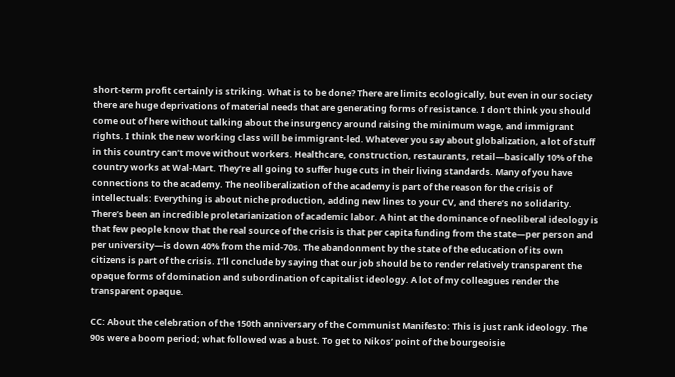short-term profit certainly is striking. What is to be done? There are limits ecologically, but even in our society there are huge deprivations of material needs that are generating forms of resistance. I don’t think you should come out of here without talking about the insurgency around raising the minimum wage, and immigrant rights. I think the new working class will be immigrant-led. Whatever you say about globalization, a lot of stuff in this country can’t move without workers. Healthcare, construction, restaurants, retail—basically 10% of the country works at Wal-Mart. They’re all going to suffer huge cuts in their living standards. Many of you have connections to the academy. The neoliberalization of the academy is part of the reason for the crisis of intellectuals: Everything is about niche production, adding new lines to your CV, and there’s no solidarity. There’s been an incredible proletarianization of academic labor. A hint at the dominance of neoliberal ideology is that few people know that the real source of the crisis is that per capita funding from the state—per person and per university—is down 40% from the mid-70s. The abandonment by the state of the education of its own citizens is part of the crisis. I’ll conclude by saying that our job should be to render relatively transparent the opaque forms of domination and subordination of capitalist ideology. A lot of my colleagues render the transparent opaque.

CC: About the celebration of the 150th anniversary of the Communist Manifesto: This is just rank ideology. The 90s were a boom period; what followed was a bust. To get to Nikos’ point of the bourgeoisie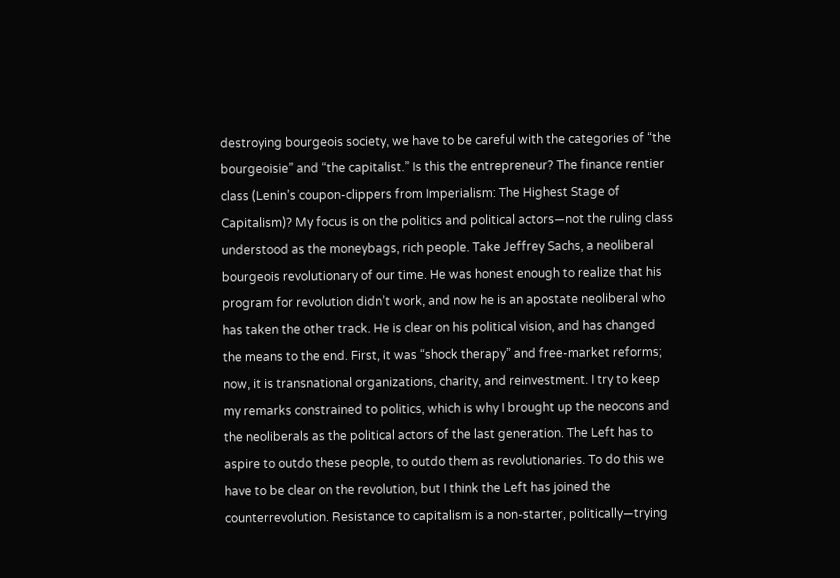destroying bourgeois society, we have to be careful with the categories of “the bourgeoisie” and “the capitalist.” Is this the entrepreneur? The finance rentier class (Lenin’s coupon-clippers from Imperialism: The Highest Stage of Capitalism)? My focus is on the politics and political actors—not the ruling class understood as the moneybags, rich people. Take Jeffrey Sachs, a neoliberal bourgeois revolutionary of our time. He was honest enough to realize that his program for revolution didn’t work, and now he is an apostate neoliberal who has taken the other track. He is clear on his political vision, and has changed the means to the end. First, it was “shock therapy” and free-market reforms; now, it is transnational organizations, charity, and reinvestment. I try to keep my remarks constrained to politics, which is why I brought up the neocons and the neoliberals as the political actors of the last generation. The Left has to aspire to outdo these people, to outdo them as revolutionaries. To do this we have to be clear on the revolution, but I think the Left has joined the counterrevolution. Resistance to capitalism is a non-starter, politically—trying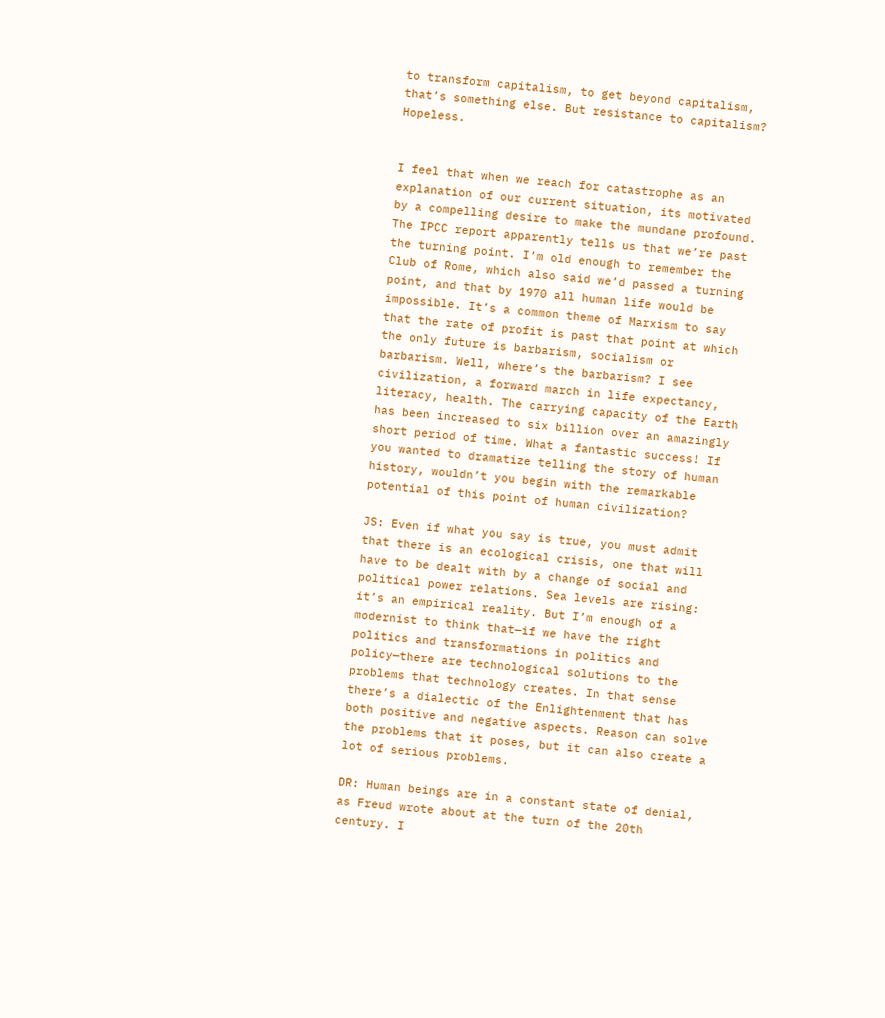to transform capitalism, to get beyond capitalism, that’s something else. But resistance to capitalism? Hopeless.


I feel that when we reach for catastrophe as an explanation of our current situation, its motivated by a compelling desire to make the mundane profound. The IPCC report apparently tells us that we’re past the turning point. I’m old enough to remember the Club of Rome, which also said we’d passed a turning point, and that by 1970 all human life would be impossible. It’s a common theme of Marxism to say that the rate of profit is past that point at which the only future is barbarism, socialism or barbarism. Well, where’s the barbarism? I see civilization, a forward march in life expectancy, literacy, health. The carrying capacity of the Earth has been increased to six billion over an amazingly short period of time. What a fantastic success! If you wanted to dramatize telling the story of human history, wouldn’t you begin with the remarkable potential of this point of human civilization?

JS: Even if what you say is true, you must admit that there is an ecological crisis, one that will have to be dealt with by a change of social and political power relations. Sea levels are rising: it’s an empirical reality. But I’m enough of a modernist to think that—if we have the right politics and transformations in politics and policy—there are technological solutions to the problems that technology creates. In that sense there’s a dialectic of the Enlightenment that has both positive and negative aspects. Reason can solve the problems that it poses, but it can also create a lot of serious problems.

DR: Human beings are in a constant state of denial, as Freud wrote about at the turn of the 20th century. I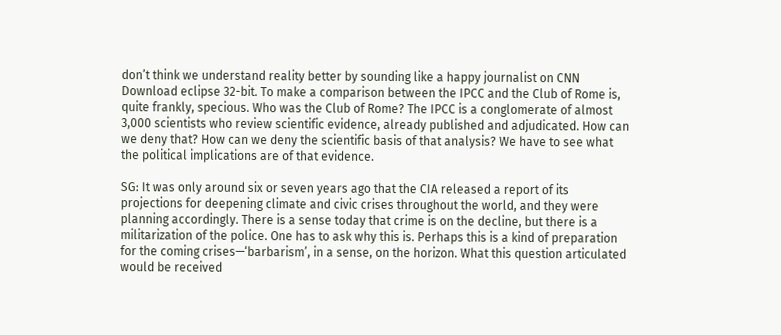don’t think we understand reality better by sounding like a happy journalist on CNN Download eclipse 32-bit. To make a comparison between the IPCC and the Club of Rome is, quite frankly, specious. Who was the Club of Rome? The IPCC is a conglomerate of almost 3,000 scientists who review scientific evidence, already published and adjudicated. How can we deny that? How can we deny the scientific basis of that analysis? We have to see what the political implications are of that evidence.

SG: It was only around six or seven years ago that the CIA released a report of its projections for deepening climate and civic crises throughout the world, and they were planning accordingly. There is a sense today that crime is on the decline, but there is a militarization of the police. One has to ask why this is. Perhaps this is a kind of preparation for the coming crises—‘barbarism’, in a sense, on the horizon. What this question articulated would be received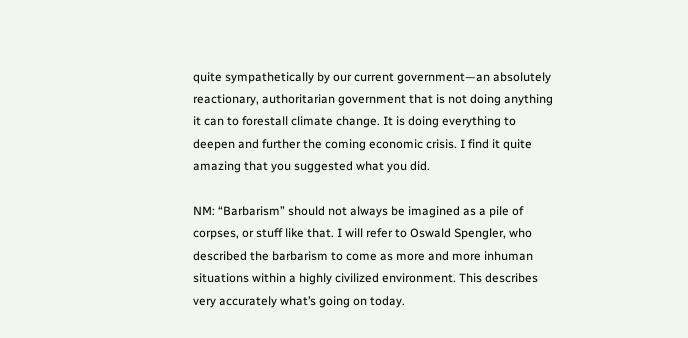quite sympathetically by our current government—an absolutely reactionary, authoritarian government that is not doing anything it can to forestall climate change. It is doing everything to deepen and further the coming economic crisis. I find it quite amazing that you suggested what you did.

NM: “Barbarism” should not always be imagined as a pile of corpses, or stuff like that. I will refer to Oswald Spengler, who described the barbarism to come as more and more inhuman situations within a highly civilized environment. This describes very accurately what’s going on today.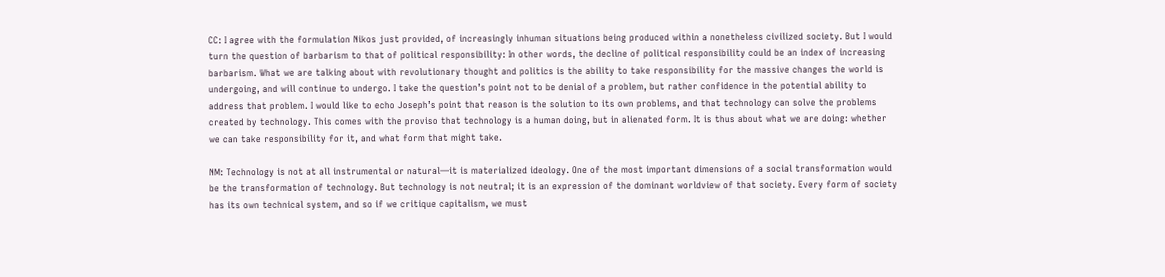CC: I agree with the formulation Nikos just provided, of increasingly inhuman situations being produced within a nonetheless civilized society. But I would turn the question of barbarism to that of political responsibility: In other words, the decline of political responsibility could be an index of increasing barbarism. What we are talking about with revolutionary thought and politics is the ability to take responsibility for the massive changes the world is undergoing, and will continue to undergo. I take the question’s point not to be denial of a problem, but rather confidence in the potential ability to address that problem. I would like to echo Joseph’s point that reason is the solution to its own problems, and that technology can solve the problems created by technology. This comes with the proviso that technology is a human doing, but in alienated form. It is thus about what we are doing: whether we can take responsibility for it, and what form that might take.

NM: Technology is not at all instrumental or natural—it is materialized ideology. One of the most important dimensions of a social transformation would be the transformation of technology. But technology is not neutral; it is an expression of the dominant worldview of that society. Every form of society has its own technical system, and so if we critique capitalism, we must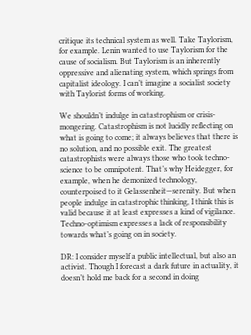critique its technical system as well. Take Taylorism, for example. Lenin wanted to use Taylorism for the cause of socialism. But Taylorism is an inherently oppressive and alienating system, which springs from capitalist ideology. I can’t imagine a socialist society with Taylorist forms of working.

We shouldn’t indulge in catastrophism or crisis-mongering. Catastrophism is not lucidly reflecting on what is going to come; it always believes that there is no solution, and no possible exit. The greatest catastrophists were always those who took techno-science to be omnipotent. That’s why Heidegger, for example, when he demonized technology, counterpoised to it Gelassenheit—serenity. But when people indulge in catastrophic thinking, I think this is valid because it at least expresses a kind of vigilance. Techno-optimism expresses a lack of responsibility towards what’s going on in society.

DR: I consider myself a public intellectual, but also an activist. Though I forecast a dark future in actuality, it doesn’t hold me back for a second in doing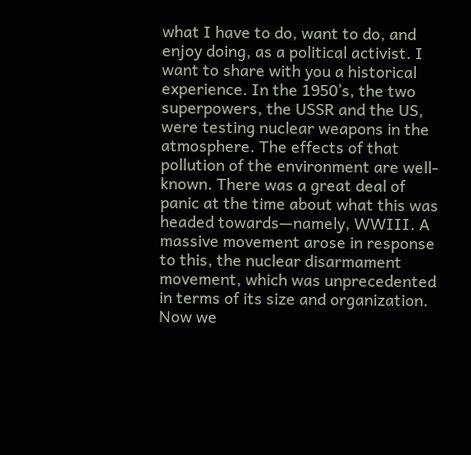what I have to do, want to do, and enjoy doing, as a political activist. I want to share with you a historical experience. In the 1950’s, the two superpowers, the USSR and the US, were testing nuclear weapons in the atmosphere. The effects of that pollution of the environment are well-known. There was a great deal of panic at the time about what this was headed towards—namely, WWIII. A massive movement arose in response to this, the nuclear disarmament movement, which was unprecedented in terms of its size and organization. Now we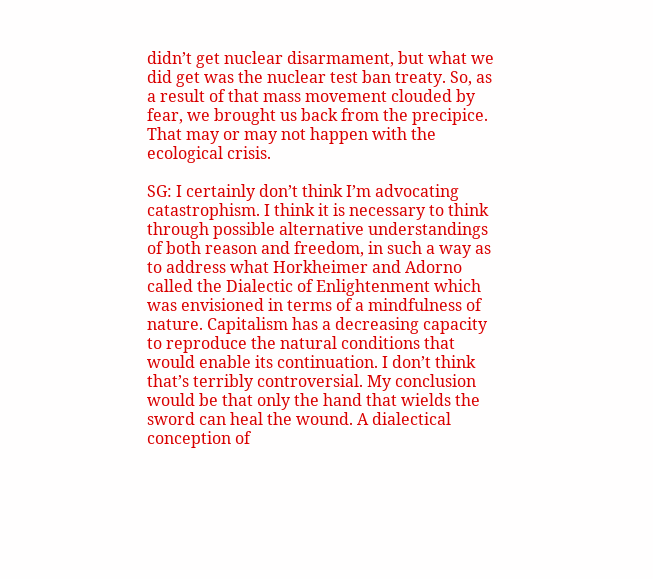didn’t get nuclear disarmament, but what we did get was the nuclear test ban treaty. So, as a result of that mass movement clouded by fear, we brought us back from the precipice. That may or may not happen with the ecological crisis.

SG: I certainly don’t think I’m advocating catastrophism. I think it is necessary to think through possible alternative understandings of both reason and freedom, in such a way as to address what Horkheimer and Adorno called the Dialectic of Enlightenment which was envisioned in terms of a mindfulness of nature. Capitalism has a decreasing capacity to reproduce the natural conditions that would enable its continuation. I don’t think that’s terribly controversial. My conclusion would be that only the hand that wields the sword can heal the wound. A dialectical conception of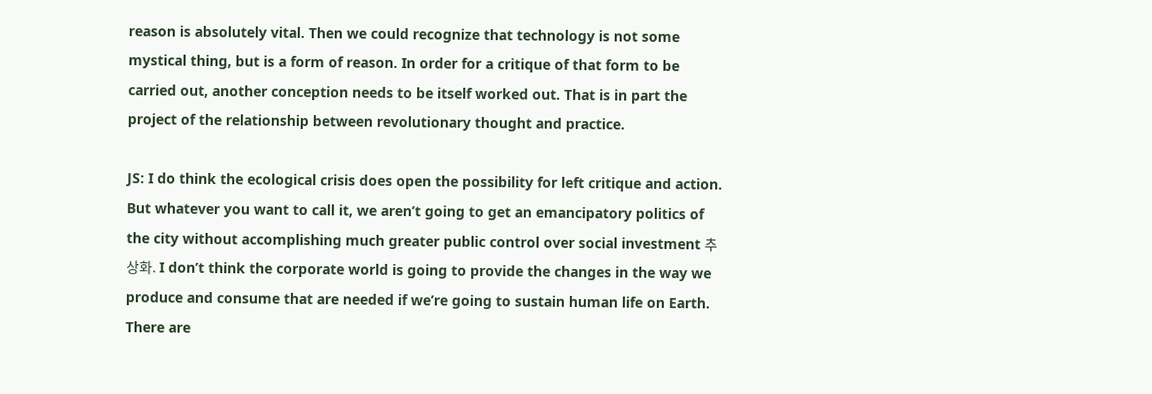reason is absolutely vital. Then we could recognize that technology is not some mystical thing, but is a form of reason. In order for a critique of that form to be carried out, another conception needs to be itself worked out. That is in part the project of the relationship between revolutionary thought and practice.

JS: I do think the ecological crisis does open the possibility for left critique and action. But whatever you want to call it, we aren’t going to get an emancipatory politics of the city without accomplishing much greater public control over social investment 추상화. I don’t think the corporate world is going to provide the changes in the way we produce and consume that are needed if we’re going to sustain human life on Earth. There are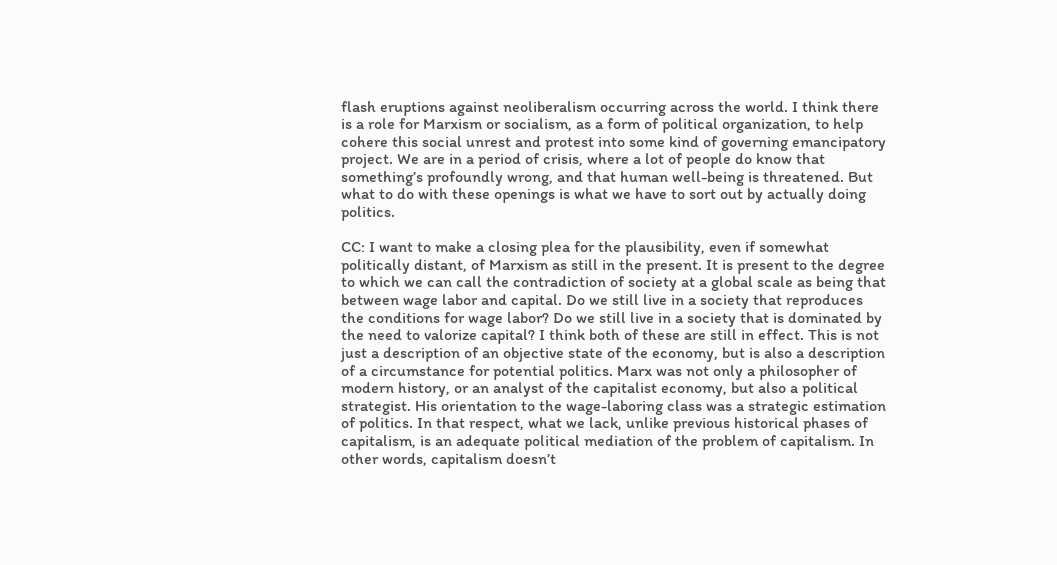flash eruptions against neoliberalism occurring across the world. I think there is a role for Marxism or socialism, as a form of political organization, to help cohere this social unrest and protest into some kind of governing emancipatory project. We are in a period of crisis, where a lot of people do know that something’s profoundly wrong, and that human well-being is threatened. But what to do with these openings is what we have to sort out by actually doing politics.

CC: I want to make a closing plea for the plausibility, even if somewhat politically distant, of Marxism as still in the present. It is present to the degree to which we can call the contradiction of society at a global scale as being that between wage labor and capital. Do we still live in a society that reproduces the conditions for wage labor? Do we still live in a society that is dominated by the need to valorize capital? I think both of these are still in effect. This is not just a description of an objective state of the economy, but is also a description of a circumstance for potential politics. Marx was not only a philosopher of modern history, or an analyst of the capitalist economy, but also a political strategist. His orientation to the wage-laboring class was a strategic estimation of politics. In that respect, what we lack, unlike previous historical phases of capitalism, is an adequate political mediation of the problem of capitalism. In other words, capitalism doesn’t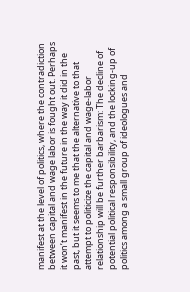manifest at the level of politics, where the contradiction between capital and wage labor is fought out. Perhaps it won’t manifest in the future in the way it did in the past, but it seems to me that the alternative to that attempt to politicize the capital and wage-labor relationship will be further barbarism: The decline of potential political responsibility, and the locking-up of politics among a small group of ideologues and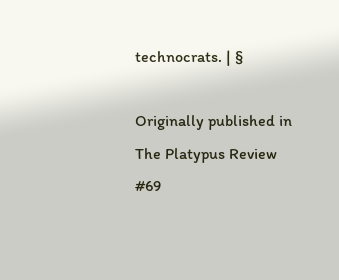technocrats. | §

Originally published in The Platypus Review #69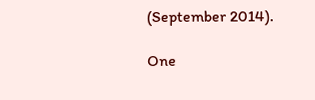(September 2014).

One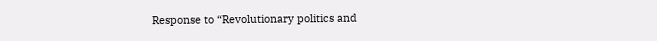Response to “Revolutionary politics and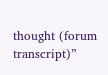thought (forum transcript)”